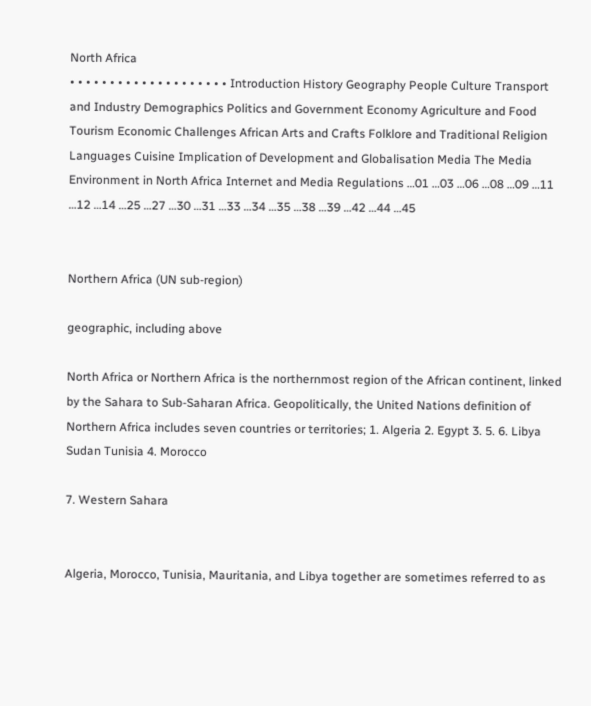North Africa
• • • • • • • • • • • • • • • • • • • • Introduction History Geography People Culture Transport and Industry Demographics Politics and Government Economy Agriculture and Food Tourism Economic Challenges African Arts and Crafts Folklore and Traditional Religion Languages Cuisine Implication of Development and Globalisation Media The Media Environment in North Africa Internet and Media Regulations …01 …03 …06 …08 …09 …11 …12 …14 …25 …27 …30 …31 …33 …34 …35 …38 …39 …42 …44 …45


Northern Africa (UN sub-region)

geographic, including above

North Africa or Northern Africa is the northernmost region of the African continent, linked by the Sahara to Sub-Saharan Africa. Geopolitically, the United Nations definition of Northern Africa includes seven countries or territories; 1. Algeria 2. Egypt 3. 5. 6. Libya Sudan Tunisia 4. Morocco

7. Western Sahara


Algeria, Morocco, Tunisia, Mauritania, and Libya together are sometimes referred to as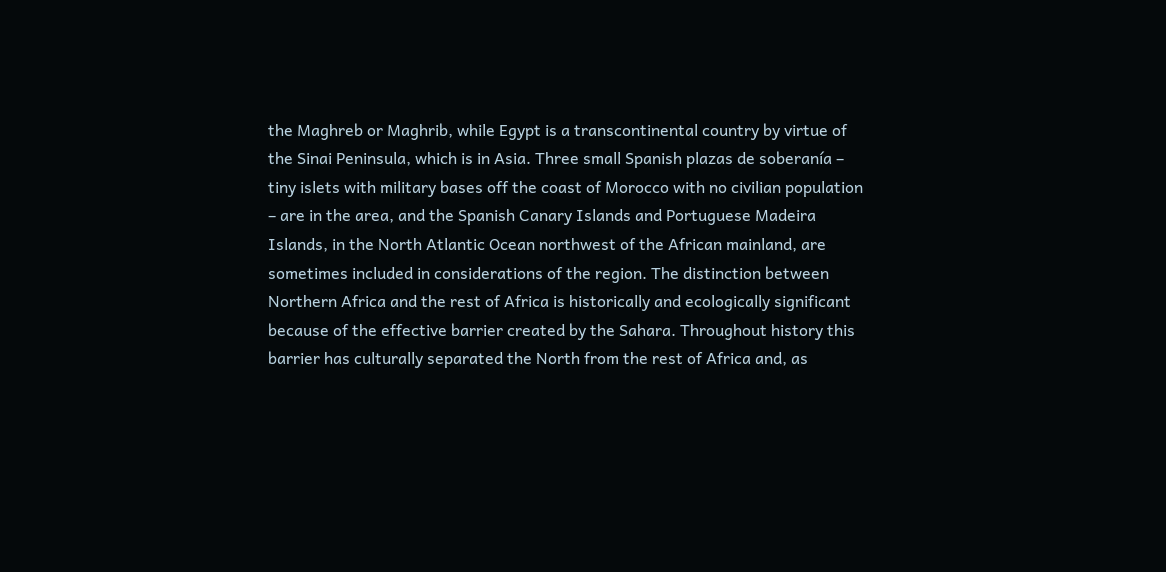the Maghreb or Maghrib, while Egypt is a transcontinental country by virtue of the Sinai Peninsula, which is in Asia. Three small Spanish plazas de soberanía – tiny islets with military bases off the coast of Morocco with no civilian population – are in the area, and the Spanish Canary Islands and Portuguese Madeira Islands, in the North Atlantic Ocean northwest of the African mainland, are sometimes included in considerations of the region. The distinction between Northern Africa and the rest of Africa is historically and ecologically significant because of the effective barrier created by the Sahara. Throughout history this barrier has culturally separated the North from the rest of Africa and, as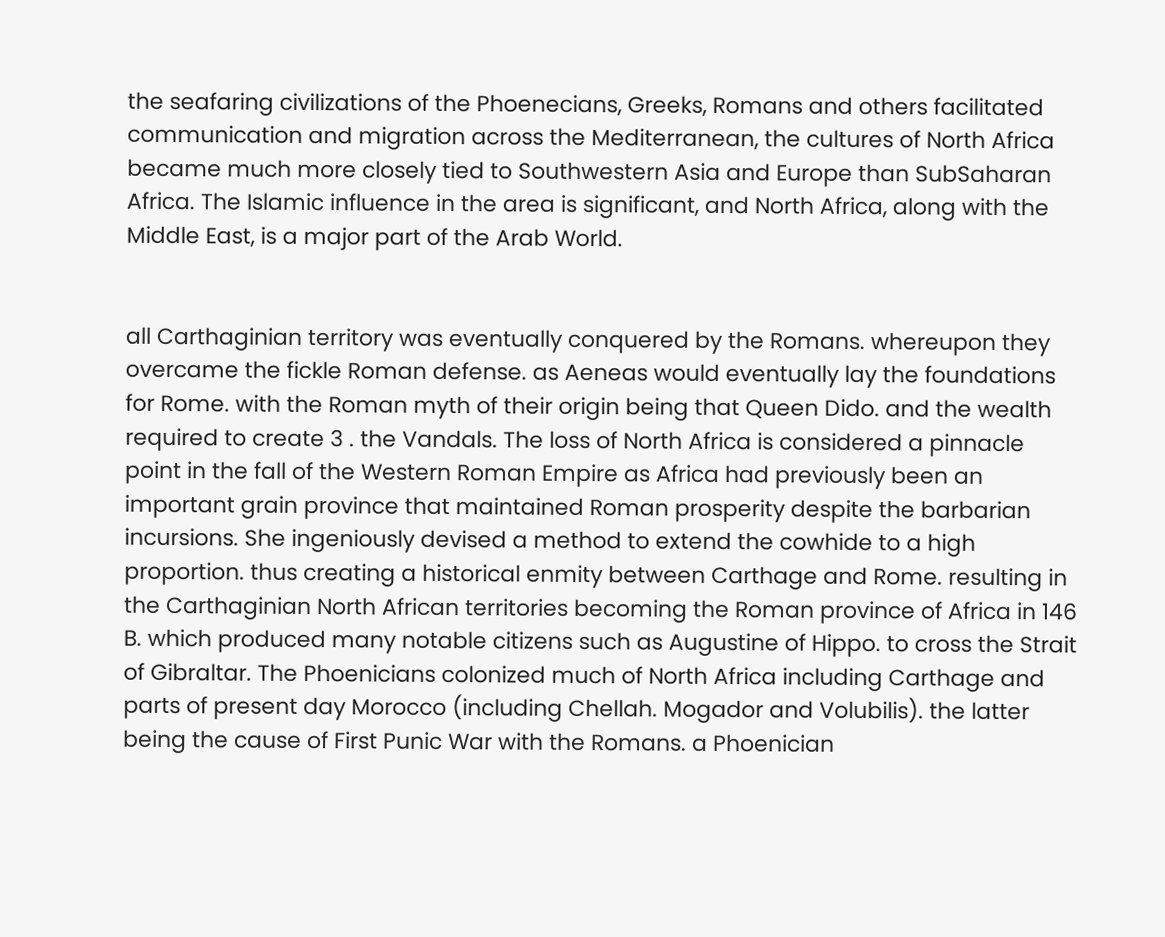the seafaring civilizations of the Phoenecians, Greeks, Romans and others facilitated communication and migration across the Mediterranean, the cultures of North Africa became much more closely tied to Southwestern Asia and Europe than SubSaharan Africa. The Islamic influence in the area is significant, and North Africa, along with the Middle East, is a major part of the Arab World.


all Carthaginian territory was eventually conquered by the Romans. whereupon they overcame the fickle Roman defense. as Aeneas would eventually lay the foundations for Rome. with the Roman myth of their origin being that Queen Dido. and the wealth required to create 3 . the Vandals. The loss of North Africa is considered a pinnacle point in the fall of the Western Roman Empire as Africa had previously been an important grain province that maintained Roman prosperity despite the barbarian incursions. She ingeniously devised a method to extend the cowhide to a high proportion. thus creating a historical enmity between Carthage and Rome. resulting in the Carthaginian North African territories becoming the Roman province of Africa in 146 B. which produced many notable citizens such as Augustine of Hippo. to cross the Strait of Gibraltar. The Phoenicians colonized much of North Africa including Carthage and parts of present day Morocco (including Chellah. Mogador and Volubilis). the latter being the cause of First Punic War with the Romans. a Phoenician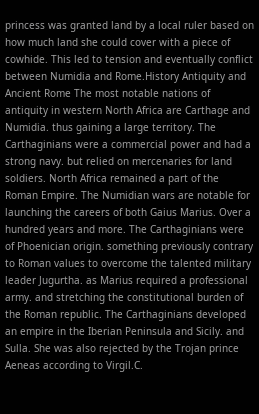princess was granted land by a local ruler based on how much land she could cover with a piece of cowhide. This led to tension and eventually conflict between Numidia and Rome.History Antiquity and Ancient Rome The most notable nations of antiquity in western North Africa are Carthage and Numidia. thus gaining a large territory. The Carthaginians were a commercial power and had a strong navy. but relied on mercenaries for land soldiers. North Africa remained a part of the Roman Empire. The Numidian wars are notable for launching the careers of both Gaius Marius. Over a hundred years and more. The Carthaginians were of Phoenician origin. something previously contrary to Roman values to overcome the talented military leader Jugurtha. as Marius required a professional army. and stretching the constitutional burden of the Roman republic. The Carthaginians developed an empire in the Iberian Peninsula and Sicily. and Sulla. She was also rejected by the Trojan prince Aeneas according to Virgil.C.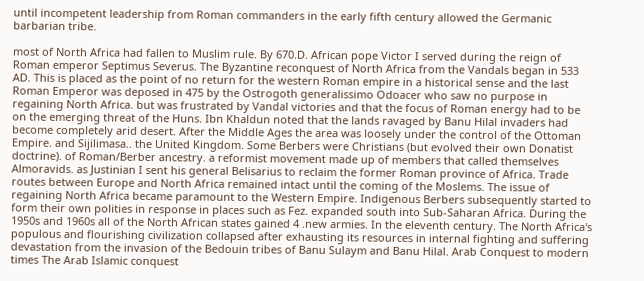until incompetent leadership from Roman commanders in the early fifth century allowed the Germanic barbarian tribe.

most of North Africa had fallen to Muslim rule. By 670.D. African pope Victor I served during the reign of Roman emperor Septimus Severus. The Byzantine reconquest of North Africa from the Vandals began in 533 AD. This is placed as the point of no return for the western Roman empire in a historical sense and the last Roman Emperor was deposed in 475 by the Ostrogoth generalissimo Odoacer who saw no purpose in regaining North Africa. but was frustrated by Vandal victories and that the focus of Roman energy had to be on the emerging threat of the Huns. Ibn Khaldun noted that the lands ravaged by Banu Hilal invaders had become completely arid desert. After the Middle Ages the area was loosely under the control of the Ottoman Empire. and Sijilimasa.. the United Kingdom. Some Berbers were Christians (but evolved their own Donatist doctrine). of Roman/Berber ancestry. a reformist movement made up of members that called themselves Almoravids. as Justinian I sent his general Belisarius to reclaim the former Roman province of Africa. Trade routes between Europe and North Africa remained intact until the coming of the Moslems. The issue of regaining North Africa became paramount to the Western Empire. Indigenous Berbers subsequently started to form their own polities in response in places such as Fez. expanded south into Sub-Saharan Africa. During the 1950s and 1960s all of the North African states gained 4 .new armies. In the eleventh century. The North Africa's populous and flourishing civilization collapsed after exhausting its resources in internal fighting and suffering devastation from the invasion of the Bedouin tribes of Banu Sulaym and Banu Hilal. Arab Conquest to modern times The Arab Islamic conquest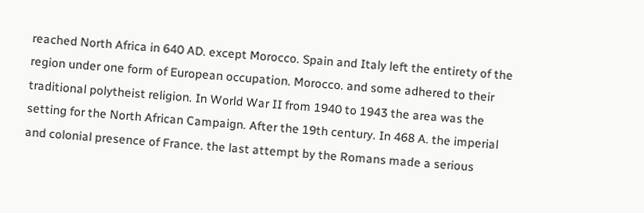reached North Africa in 640 AD. except Morocco. Spain and Italy left the entirety of the region under one form of European occupation. Morocco. and some adhered to their traditional polytheist religion. In World War II from 1940 to 1943 the area was the setting for the North African Campaign. After the 19th century. In 468 A. the imperial and colonial presence of France. the last attempt by the Romans made a serious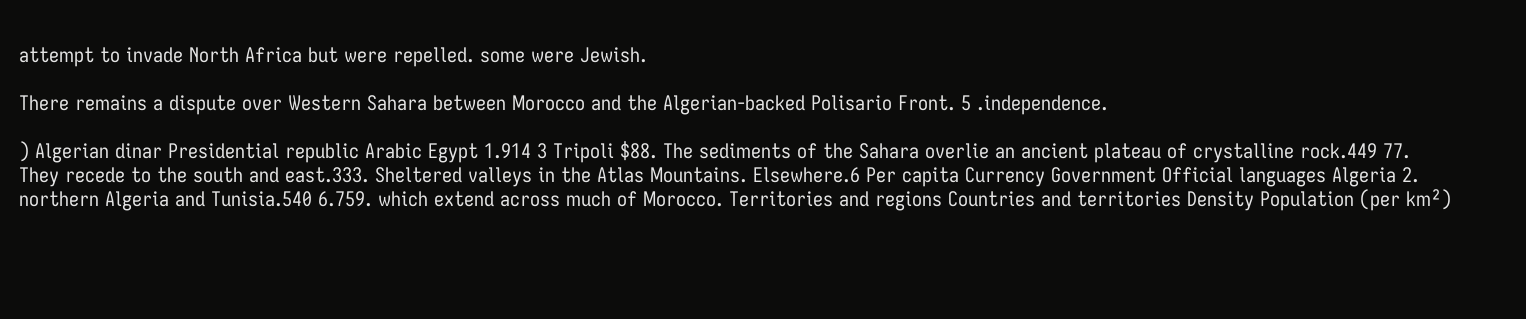attempt to invade North Africa but were repelled. some were Jewish.

There remains a dispute over Western Sahara between Morocco and the Algerian-backed Polisario Front. 5 .independence.

) Algerian dinar Presidential republic Arabic Egypt 1.914 3 Tripoli $88. The sediments of the Sahara overlie an ancient plateau of crystalline rock.449 77. They recede to the south and east.333. Sheltered valleys in the Atlas Mountains. Elsewhere.6 Per capita Currency Government Official languages Algeria 2. northern Algeria and Tunisia.540 6.759. which extend across much of Morocco. Territories and regions Countries and territories Density Population (per km²)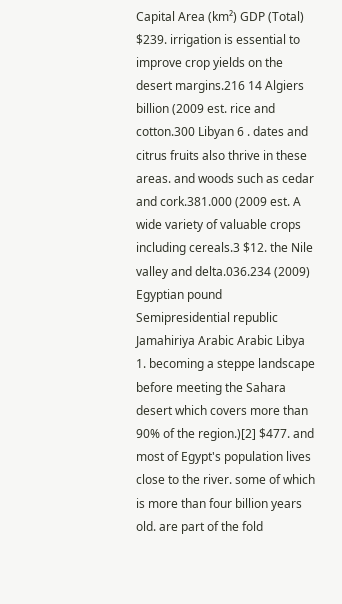Capital Area (km²) GDP (Total) $239. irrigation is essential to improve crop yields on the desert margins.216 14 Algiers billion (2009 est. rice and cotton.300 Libyan 6 . dates and citrus fruits also thrive in these areas. and woods such as cedar and cork.381.000 (2009 est. A wide variety of valuable crops including cereals.3 $12. the Nile valley and delta.036.234 (2009) Egyptian pound Semipresidential republic Jamahiriya Arabic Arabic Libya 1. becoming a steppe landscape before meeting the Sahara desert which covers more than 90% of the region.)[2] $477. and most of Egypt's population lives close to the river. some of which is more than four billion years old. are part of the fold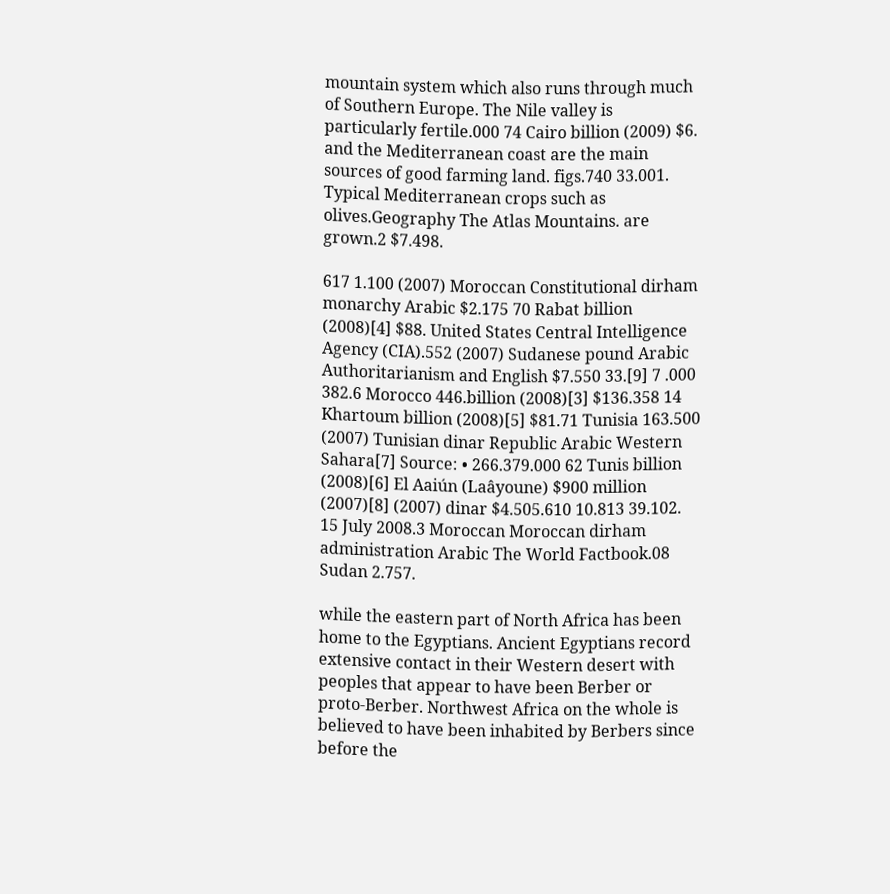mountain system which also runs through much of Southern Europe. The Nile valley is particularly fertile.000 74 Cairo billion (2009) $6. and the Mediterranean coast are the main sources of good farming land. figs.740 33.001. Typical Mediterranean crops such as olives.Geography The Atlas Mountains. are grown.2 $7.498.

617 1.100 (2007) Moroccan Constitutional dirham monarchy Arabic $2.175 70 Rabat billion (2008)[4] $88. United States Central Intelligence Agency (CIA).552 (2007) Sudanese pound Arabic Authoritarianism and English $7.550 33.[9] 7 .000 382.6 Morocco 446.billion (2008)[3] $136.358 14 Khartoum billion (2008)[5] $81.71 Tunisia 163.500 (2007) Tunisian dinar Republic Arabic Western Sahara[7] Source: • 266.379.000 62 Tunis billion (2008)[6] El Aaiún (Laâyoune) $900 million (2007)[8] (2007) dinar $4.505.610 10.813 39.102. 15 July 2008.3 Moroccan Moroccan dirham administration Arabic The World Factbook.08 Sudan 2.757.

while the eastern part of North Africa has been home to the Egyptians. Ancient Egyptians record extensive contact in their Western desert with peoples that appear to have been Berber or proto-Berber. Northwest Africa on the whole is believed to have been inhabited by Berbers since before the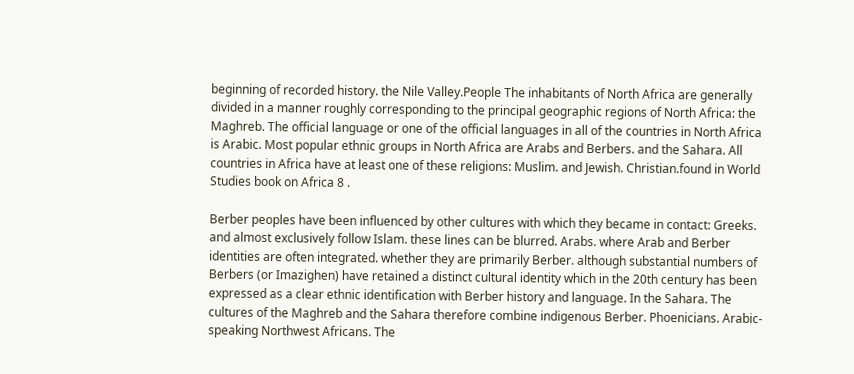beginning of recorded history. the Nile Valley.People The inhabitants of North Africa are generally divided in a manner roughly corresponding to the principal geographic regions of North Africa: the Maghreb. The official language or one of the official languages in all of the countries in North Africa is Arabic. Most popular ethnic groups in North Africa are Arabs and Berbers. and the Sahara. All countries in Africa have at least one of these religions: Muslim. and Jewish. Christian.found in World Studies book on Africa 8 .

Berber peoples have been influenced by other cultures with which they became in contact: Greeks. and almost exclusively follow Islam. these lines can be blurred. Arabs. where Arab and Berber identities are often integrated. whether they are primarily Berber. although substantial numbers of Berbers (or Imazighen) have retained a distinct cultural identity which in the 20th century has been expressed as a clear ethnic identification with Berber history and language. In the Sahara. The cultures of the Maghreb and the Sahara therefore combine indigenous Berber. Phoenicians. Arabic-speaking Northwest Africans. The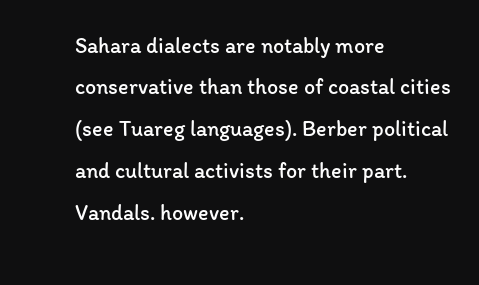Sahara dialects are notably more conservative than those of coastal cities (see Tuareg languages). Berber political and cultural activists for their part. Vandals. however.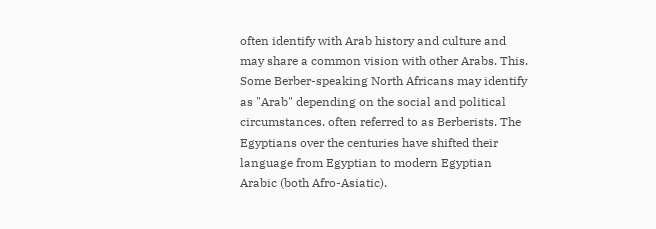often identify with Arab history and culture and may share a common vision with other Arabs. This. Some Berber-speaking North Africans may identify as "Arab" depending on the social and political circumstances. often referred to as Berberists. The Egyptians over the centuries have shifted their language from Egyptian to modern Egyptian Arabic (both Afro-Asiatic).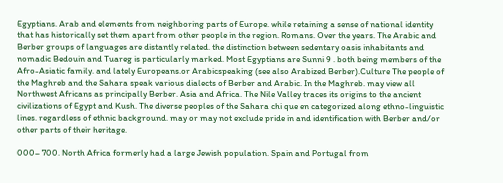Egyptians. Arab and elements from neighboring parts of Europe. while retaining a sense of national identity that has historically set them apart from other people in the region. Romans. Over the years. The Arabic and Berber groups of languages are distantly related. the distinction between sedentary oasis inhabitants and nomadic Bedouin and Tuareg is particularly marked. Most Egyptians are Sunni 9 . both being members of the Afro-Asiatic family. and lately Europeans.or Arabicspeaking (see also Arabized Berber).Culture The people of the Maghreb and the Sahara speak various dialects of Berber and Arabic. In the Maghreb. may view all Northwest Africans as principally Berber. Asia and Africa. The Nile Valley traces its origins to the ancient civilizations of Egypt and Kush. The diverse peoples of the Sahara chi que en categorized along ethno-linguistic lines. regardless of ethnic background. may or may not exclude pride in and identification with Berber and/or other parts of their heritage.

000– 700. North Africa formerly had a large Jewish population. Spain and Portugal from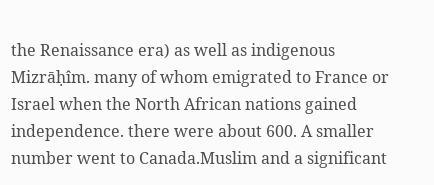the Renaissance era) as well as indigenous Mizrāḥîm. many of whom emigrated to France or Israel when the North African nations gained independence. there were about 600. A smaller number went to Canada.Muslim and a significant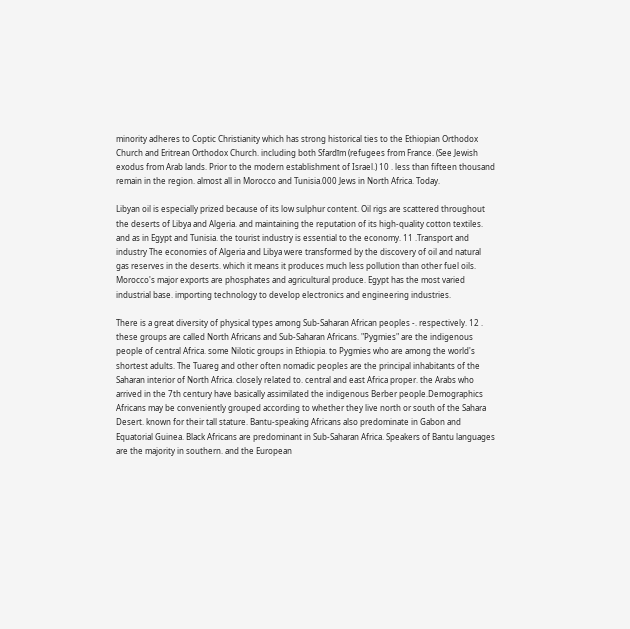minority adheres to Coptic Christianity which has strong historical ties to the Ethiopian Orthodox Church and Eritrean Orthodox Church. including both Sfardīm (refugees from France. (See Jewish exodus from Arab lands. Prior to the modern establishment of Israel.) 10 . less than fifteen thousand remain in the region. almost all in Morocco and Tunisia.000 Jews in North Africa. Today.

Libyan oil is especially prized because of its low sulphur content. Oil rigs are scattered throughout the deserts of Libya and Algeria. and maintaining the reputation of its high-quality cotton textiles. and as in Egypt and Tunisia. the tourist industry is essential to the economy. 11 .Transport and industry The economies of Algeria and Libya were transformed by the discovery of oil and natural gas reserves in the deserts. which it means it produces much less pollution than other fuel oils. Morocco's major exports are phosphates and agricultural produce. Egypt has the most varied industrial base. importing technology to develop electronics and engineering industries.

There is a great diversity of physical types among Sub-Saharan African peoples -. respectively. 12 . these groups are called North Africans and Sub-Saharan Africans. "Pygmies" are the indigenous people of central Africa. some Nilotic groups in Ethiopia. to Pygmies who are among the world's shortest adults. The Tuareg and other often nomadic peoples are the principal inhabitants of the Saharan interior of North Africa. closely related to. central and east Africa proper. the Arabs who arrived in the 7th century have basically assimilated the indigenous Berber people.Demographics Africans may be conveniently grouped according to whether they live north or south of the Sahara Desert. known for their tall stature. Bantu-speaking Africans also predominate in Gabon and Equatorial Guinea. Black Africans are predominant in Sub-Saharan Africa. Speakers of Bantu languages are the majority in southern. and the European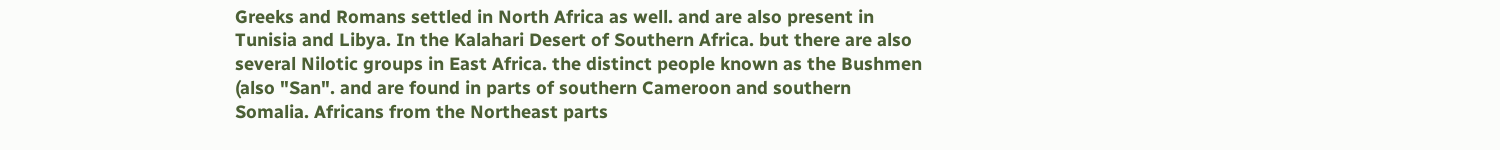Greeks and Romans settled in North Africa as well. and are also present in Tunisia and Libya. In the Kalahari Desert of Southern Africa. but there are also several Nilotic groups in East Africa. the distinct people known as the Bushmen (also "San". and are found in parts of southern Cameroon and southern Somalia. Africans from the Northeast parts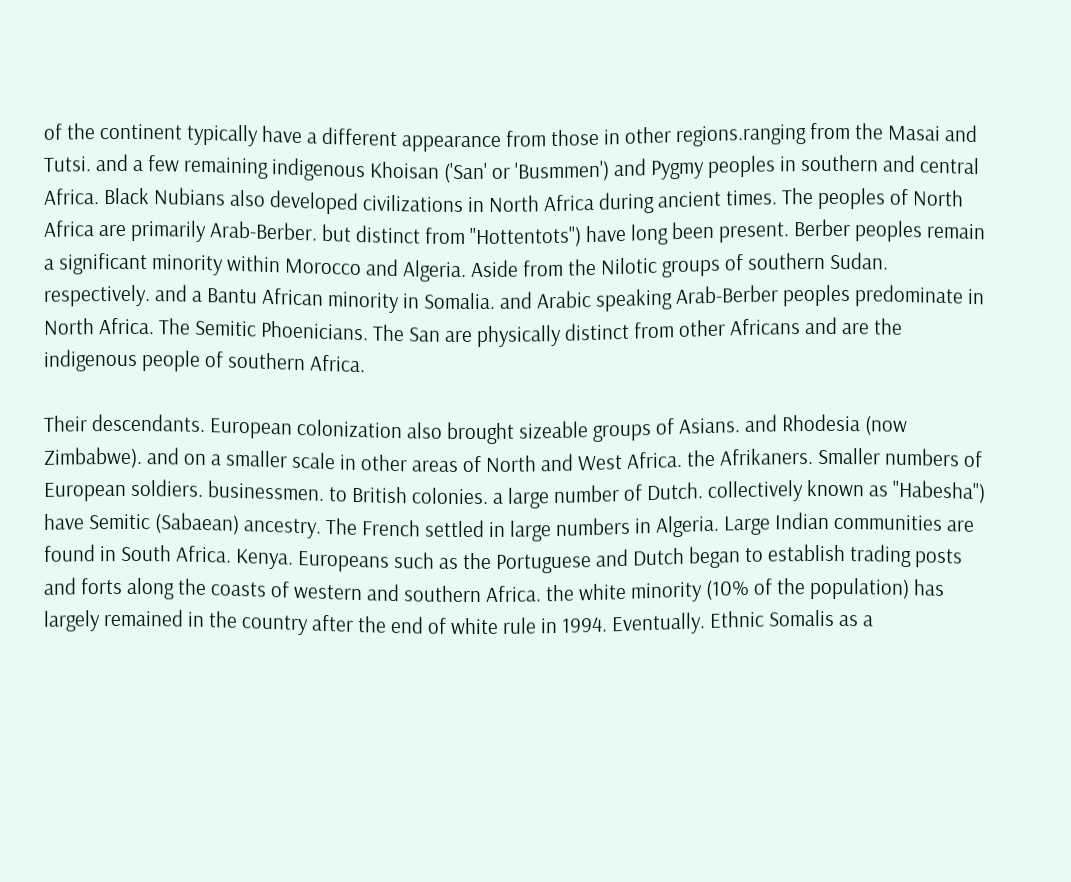of the continent typically have a different appearance from those in other regions.ranging from the Masai and Tutsi. and a few remaining indigenous Khoisan ('San' or 'Busmmen') and Pygmy peoples in southern and central Africa. Black Nubians also developed civilizations in North Africa during ancient times. The peoples of North Africa are primarily Arab-Berber. but distinct from "Hottentots") have long been present. Berber peoples remain a significant minority within Morocco and Algeria. Aside from the Nilotic groups of southern Sudan. respectively. and a Bantu African minority in Somalia. and Arabic speaking Arab-Berber peoples predominate in North Africa. The Semitic Phoenicians. The San are physically distinct from other Africans and are the indigenous people of southern Africa.

Their descendants. European colonization also brought sizeable groups of Asians. and Rhodesia (now Zimbabwe). and on a smaller scale in other areas of North and West Africa. the Afrikaners. Smaller numbers of European soldiers. businessmen. to British colonies. a large number of Dutch. collectively known as "Habesha") have Semitic (Sabaean) ancestry. The French settled in large numbers in Algeria. Large Indian communities are found in South Africa. Kenya. Europeans such as the Portuguese and Dutch began to establish trading posts and forts along the coasts of western and southern Africa. the white minority (10% of the population) has largely remained in the country after the end of white rule in 1994. Eventually. Ethnic Somalis as a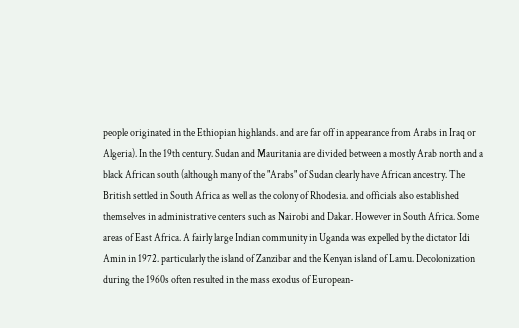people originated in the Ethiopian highlands. and are far off in appearance from Arabs in Iraq or Algeria). In the 19th century. Sudan and Mauritania are divided between a mostly Arab north and a black African south (although many of the "Arabs" of Sudan clearly have African ancestry. The British settled in South Africa as well as the colony of Rhodesia. and officials also established themselves in administrative centers such as Nairobi and Dakar. However in South Africa. Some areas of East Africa. A fairly large Indian community in Uganda was expelled by the dictator Idi Amin in 1972. particularly the island of Zanzibar and the Kenyan island of Lamu. Decolonization during the 1960s often resulted in the mass exodus of European-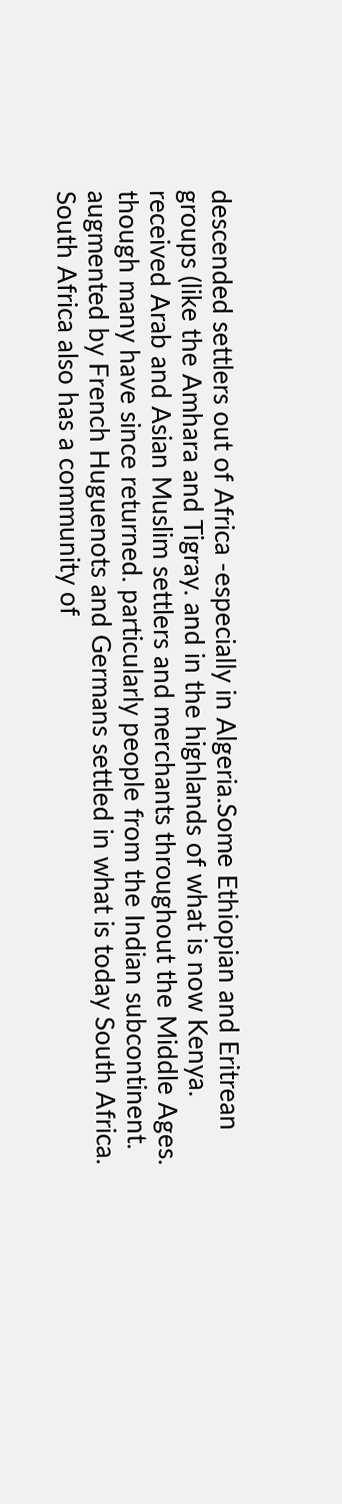descended settlers out of Africa -especially in Algeria.Some Ethiopian and Eritrean groups (like the Amhara and Tigray. and in the highlands of what is now Kenya. received Arab and Asian Muslim settlers and merchants throughout the Middle Ages. though many have since returned. particularly people from the Indian subcontinent. augmented by French Huguenots and Germans settled in what is today South Africa. South Africa also has a community of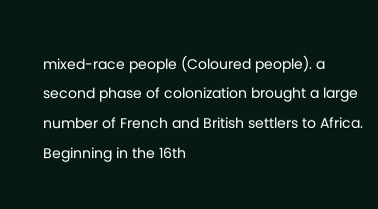mixed-race people (Coloured people). a second phase of colonization brought a large number of French and British settlers to Africa. Beginning in the 16th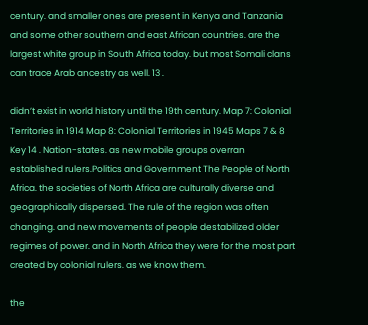century. and smaller ones are present in Kenya and Tanzania and some other southern and east African countries. are the largest white group in South Africa today. but most Somali clans can trace Arab ancestry as well. 13 .

didn’t exist in world history until the 19th century. Map 7: Colonial Territories in 1914 Map 8: Colonial Territories in 1945 Maps 7 & 8 Key 14 . Nation-states. as new mobile groups overran established rulers.Politics and Government The People of North Africa. the societies of North Africa are culturally diverse and geographically dispersed. The rule of the region was often changing. and new movements of people destabilized older regimes of power. and in North Africa they were for the most part created by colonial rulers. as we know them.

the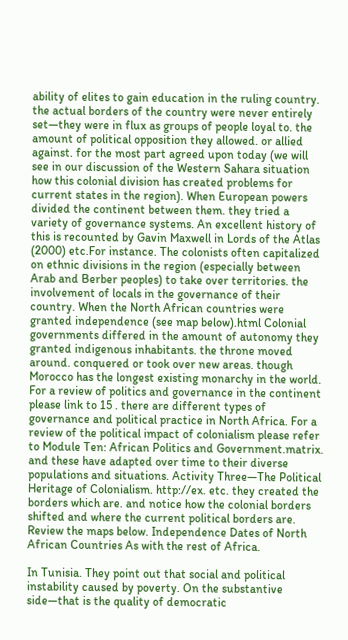ability of elites to gain education in the ruling country. the actual borders of the country were never entirely set—they were in flux as groups of people loyal to. the amount of political opposition they allowed. or allied against. for the most part agreed upon today (we will see in our discussion of the Western Sahara situation how this colonial division has created problems for current states in the region). When European powers divided the continent between them. they tried a variety of governance systems. An excellent history of this is recounted by Gavin Maxwell in Lords of the Atlas (2000) etc.For instance. The colonists often capitalized on ethnic divisions in the region (especially between Arab and Berber peoples) to take over territories. the involvement of locals in the governance of their country. When the North African countries were granted independence (see map below).html Colonial governments differed in the amount of autonomy they granted indigenous inhabitants. the throne moved around. conquered or took over new areas. though Morocco has the longest existing monarchy in the world. For a review of politics and governance in the continent please link to 15 . there are different types of governance and political practice in North Africa. For a review of the political impact of colonialism please refer to Module Ten: African Politics and Government.matrix. and these have adapted over time to their diverse populations and situations. Activity Three—The Political Heritage of Colonialism. http://ex. etc. they created the borders which are. and notice how the colonial borders shifted and where the current political borders are. Review the maps below. Independence Dates of North African Countries As with the rest of Africa.

In Tunisia. They point out that social and political instability caused by poverty. On the substantive side—that is the quality of democratic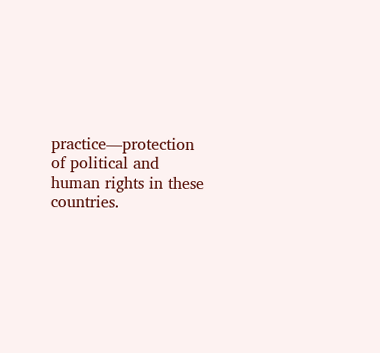practice—protection of political and human rights in these countries.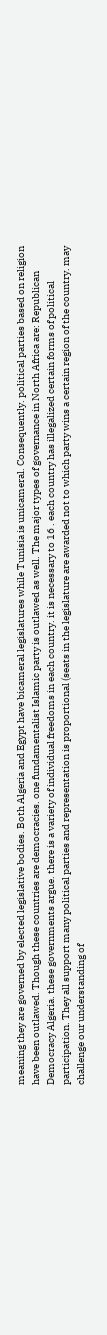meaning they are governed by elected legislative bodies. Both Algeria and Egypt have bicameral legislatures while Tunisia is unicameral. Consequently. political parties based on religion have been outlawed. Though these countries are democracies. one fundamentalist Islamic party is outlawed as well. The major types of governance in North Africa are: Republican Democracy Algeria. these governments argue. there is a variety of individual freedoms in each country. it is necessary to 16 . each country has illegalized certain forms of political participation. They all support many political parties and representation is proportional (seats in the legislature are awarded not to which party wins a certain region of the country. may challenge our understanding of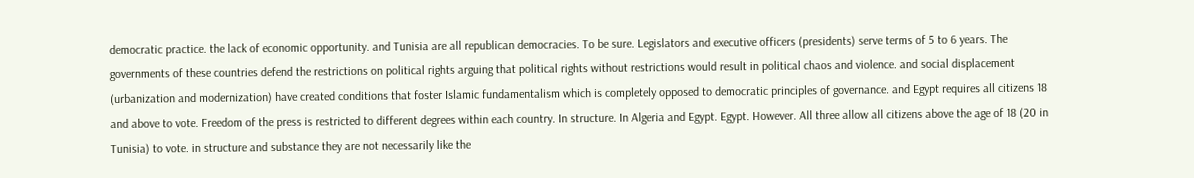democratic practice. the lack of economic opportunity. and Tunisia are all republican democracies. To be sure. Legislators and executive officers (presidents) serve terms of 5 to 6 years. The governments of these countries defend the restrictions on political rights arguing that political rights without restrictions would result in political chaos and violence. and social displacement (urbanization and modernization) have created conditions that foster Islamic fundamentalism which is completely opposed to democratic principles of governance. and Egypt requires all citizens 18 and above to vote. Freedom of the press is restricted to different degrees within each country. In structure. In Algeria and Egypt. Egypt. However. All three allow all citizens above the age of 18 (20 in Tunisia) to vote. in structure and substance they are not necessarily like the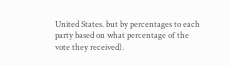United States. but by percentages to each party based on what percentage of the vote they received).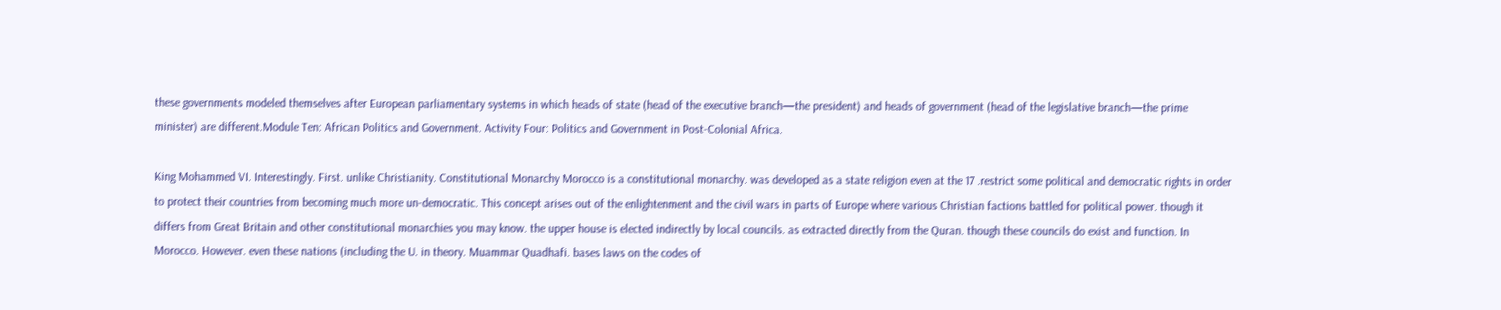these governments modeled themselves after European parliamentary systems in which heads of state (head of the executive branch—the president) and heads of government (head of the legislative branch—the prime minister) are different.Module Ten: African Politics and Government. Activity Four: Politics and Government in Post-Colonial Africa.

King Mohammed VI. Interestingly. First. unlike Christianity. Constitutional Monarchy Morocco is a constitutional monarchy. was developed as a state religion even at the 17 .restrict some political and democratic rights in order to protect their countries from becoming much more un-democratic. This concept arises out of the enlightenment and the civil wars in parts of Europe where various Christian factions battled for political power. though it differs from Great Britain and other constitutional monarchies you may know. the upper house is elected indirectly by local councils. as extracted directly from the Quran. though these councils do exist and function. In Morocco. However. even these nations (including the U. in theory. Muammar Quadhafi. bases laws on the codes of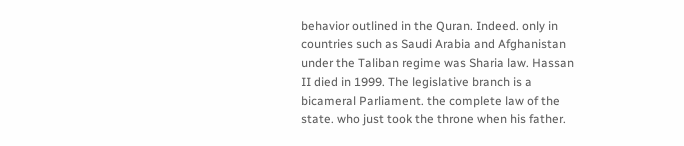behavior outlined in the Quran. Indeed. only in countries such as Saudi Arabia and Afghanistan under the Taliban regime was Sharia law. Hassan II died in 1999. The legislative branch is a bicameral Parliament. the complete law of the state. who just took the throne when his father.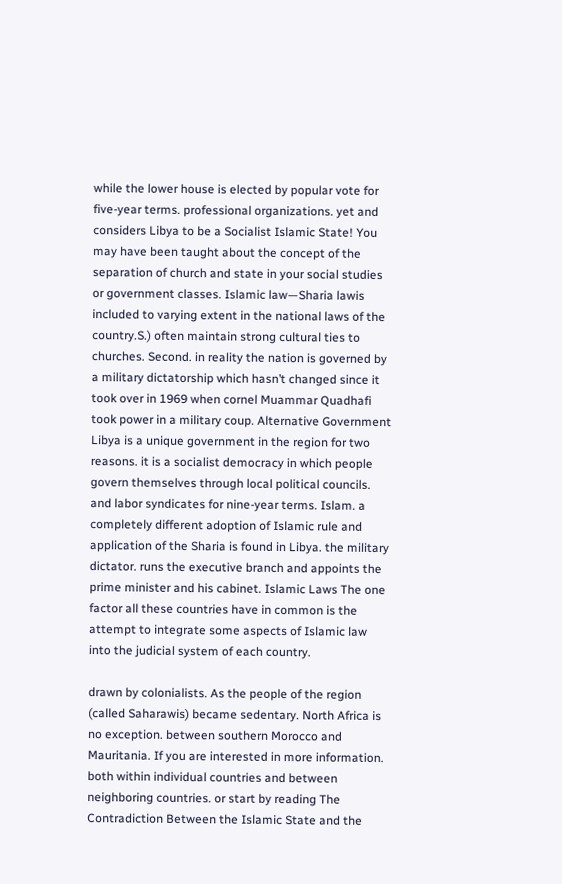while the lower house is elected by popular vote for five-year terms. professional organizations. yet and considers Libya to be a Socialist Islamic State! You may have been taught about the concept of the separation of church and state in your social studies or government classes. Islamic law—Sharia lawis included to varying extent in the national laws of the country.S.) often maintain strong cultural ties to churches. Second. in reality the nation is governed by a military dictatorship which hasn’t changed since it took over in 1969 when cornel Muammar Quadhafi took power in a military coup. Alternative Government Libya is a unique government in the region for two reasons. it is a socialist democracy in which people govern themselves through local political councils. and labor syndicates for nine-year terms. Islam. a completely different adoption of Islamic rule and application of the Sharia is found in Libya. the military dictator. runs the executive branch and appoints the prime minister and his cabinet. Islamic Laws The one factor all these countries have in common is the attempt to integrate some aspects of Islamic law into the judicial system of each country.

drawn by colonialists. As the people of the region (called Saharawis) became sedentary. North Africa is no exception. between southern Morocco and Mauritania. If you are interested in more information. both within individual countries and between neighboring countries. or start by reading The Contradiction Between the Islamic State and the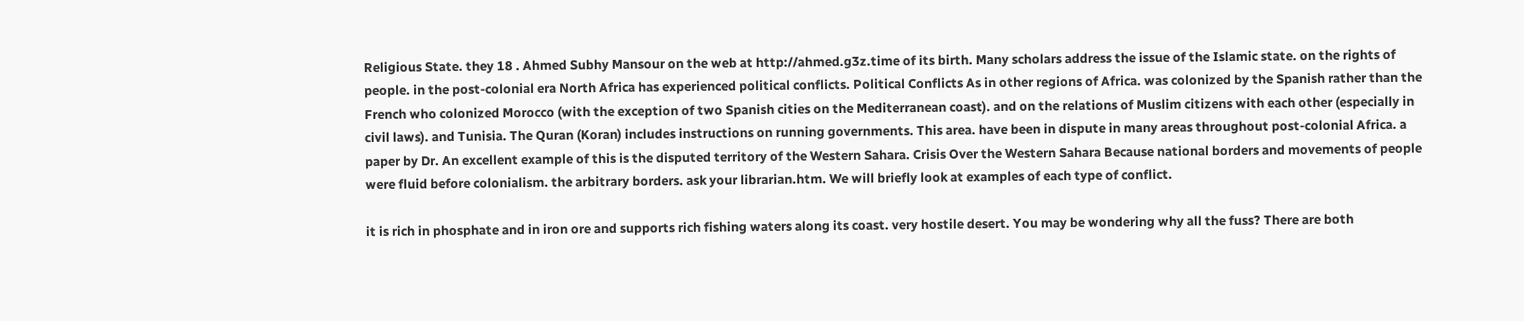Religious State. they 18 . Ahmed Subhy Mansour on the web at http://ahmed.g3z.time of its birth. Many scholars address the issue of the Islamic state. on the rights of people. in the post-colonial era North Africa has experienced political conflicts. Political Conflicts As in other regions of Africa. was colonized by the Spanish rather than the French who colonized Morocco (with the exception of two Spanish cities on the Mediterranean coast). and on the relations of Muslim citizens with each other (especially in civil laws). and Tunisia. The Quran (Koran) includes instructions on running governments. This area. have been in dispute in many areas throughout post-colonial Africa. a paper by Dr. An excellent example of this is the disputed territory of the Western Sahara. Crisis Over the Western Sahara Because national borders and movements of people were fluid before colonialism. the arbitrary borders. ask your librarian.htm. We will briefly look at examples of each type of conflict.

it is rich in phosphate and in iron ore and supports rich fishing waters along its coast. very hostile desert. You may be wondering why all the fuss? There are both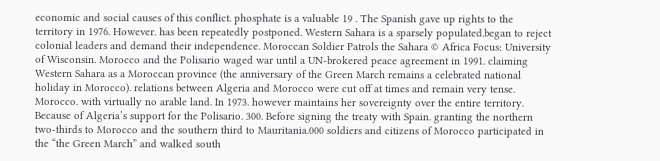economic and social causes of this conflict. phosphate is a valuable 19 . The Spanish gave up rights to the territory in 1976. However. has been repeatedly postponed. Western Sahara is a sparsely populated.began to reject colonial leaders and demand their independence. Moroccan Soldier Patrols the Sahara © Africa Focus: University of Wisconsin. Morocco and the Polisario waged war until a UN-brokered peace agreement in 1991. claiming Western Sahara as a Moroccan province (the anniversary of the Green March remains a celebrated national holiday in Morocco). relations between Algeria and Morocco were cut off at times and remain very tense. Morocco. with virtually no arable land. In 1973. however maintains her sovereignty over the entire territory. Because of Algeria’s support for the Polisario. 300. Before signing the treaty with Spain. granting the northern two-thirds to Morocco and the southern third to Mauritania.000 soldiers and citizens of Morocco participated in the “the Green March” and walked south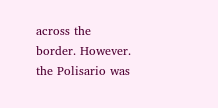across the border. However. the Polisario was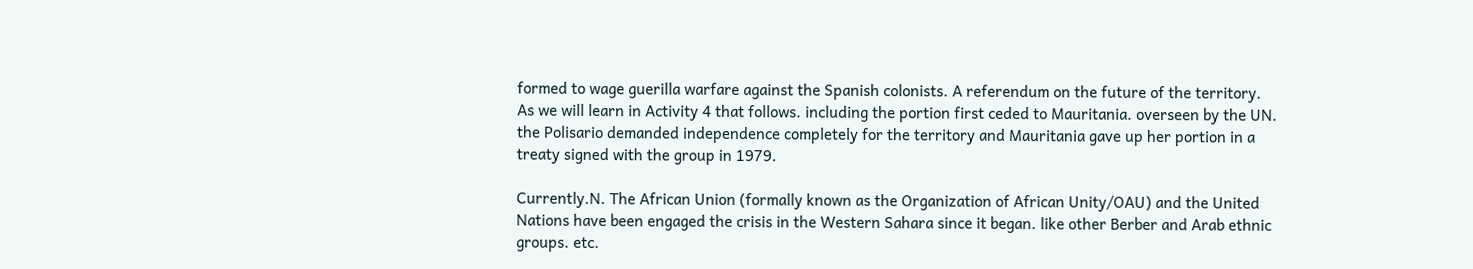formed to wage guerilla warfare against the Spanish colonists. A referendum on the future of the territory. As we will learn in Activity 4 that follows. including the portion first ceded to Mauritania. overseen by the UN. the Polisario demanded independence completely for the territory and Mauritania gave up her portion in a treaty signed with the group in 1979.

Currently.N. The African Union (formally known as the Organization of African Unity/OAU) and the United Nations have been engaged the crisis in the Western Sahara since it began. like other Berber and Arab ethnic groups. etc.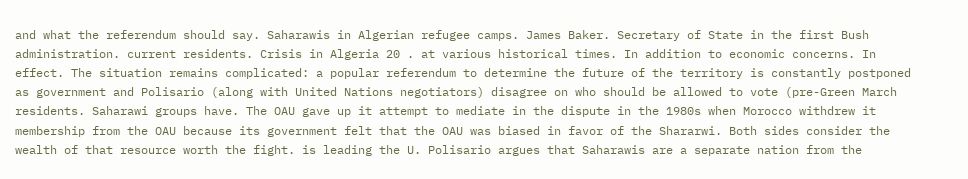and what the referendum should say. Saharawis in Algerian refugee camps. James Baker. Secretary of State in the first Bush administration. current residents. Crisis in Algeria 20 . at various historical times. In addition to economic concerns. In effect. The situation remains complicated: a popular referendum to determine the future of the territory is constantly postponed as government and Polisario (along with United Nations negotiators) disagree on who should be allowed to vote (pre-Green March residents. Saharawi groups have. The OAU gave up it attempt to mediate in the dispute in the 1980s when Morocco withdrew it membership from the OAU because its government felt that the OAU was biased in favor of the Shararwi. Both sides consider the wealth of that resource worth the fight. is leading the U. Polisario argues that Saharawis are a separate nation from the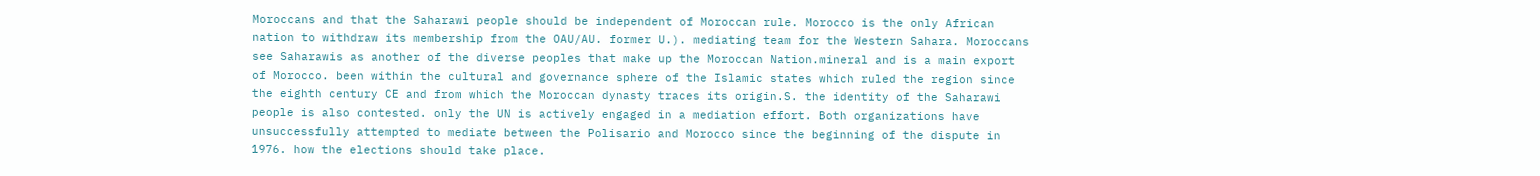Moroccans and that the Saharawi people should be independent of Moroccan rule. Morocco is the only African nation to withdraw its membership from the OAU/AU. former U.). mediating team for the Western Sahara. Moroccans see Saharawis as another of the diverse peoples that make up the Moroccan Nation.mineral and is a main export of Morocco. been within the cultural and governance sphere of the Islamic states which ruled the region since the eighth century CE and from which the Moroccan dynasty traces its origin.S. the identity of the Saharawi people is also contested. only the UN is actively engaged in a mediation effort. Both organizations have unsuccessfully attempted to mediate between the Polisario and Morocco since the beginning of the dispute in 1976. how the elections should take place.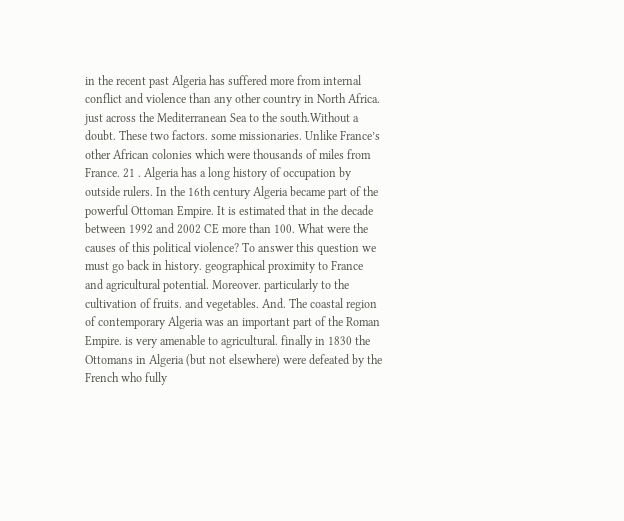in the recent past Algeria has suffered more from internal conflict and violence than any other country in North Africa. just across the Mediterranean Sea to the south.Without a doubt. These two factors. some missionaries. Unlike France’s other African colonies which were thousands of miles from France. 21 . Algeria has a long history of occupation by outside rulers. In the 16th century Algeria became part of the powerful Ottoman Empire. It is estimated that in the decade between 1992 and 2002 CE more than 100. What were the causes of this political violence? To answer this question we must go back in history. geographical proximity to France and agricultural potential. Moreover. particularly to the cultivation of fruits. and vegetables. And. The coastal region of contemporary Algeria was an important part of the Roman Empire. is very amenable to agricultural. finally in 1830 the Ottomans in Algeria (but not elsewhere) were defeated by the French who fully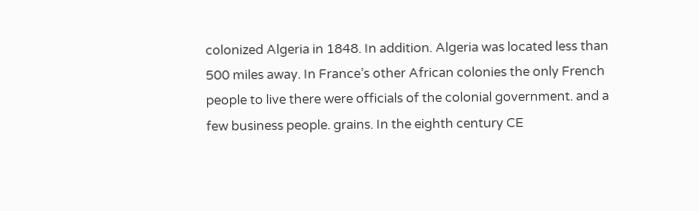colonized Algeria in 1848. In addition. Algeria was located less than 500 miles away. In France’s other African colonies the only French people to live there were officials of the colonial government. and a few business people. grains. In the eighth century CE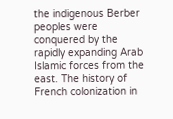the indigenous Berber peoples were conquered by the rapidly expanding Arab Islamic forces from the east. The history of French colonization in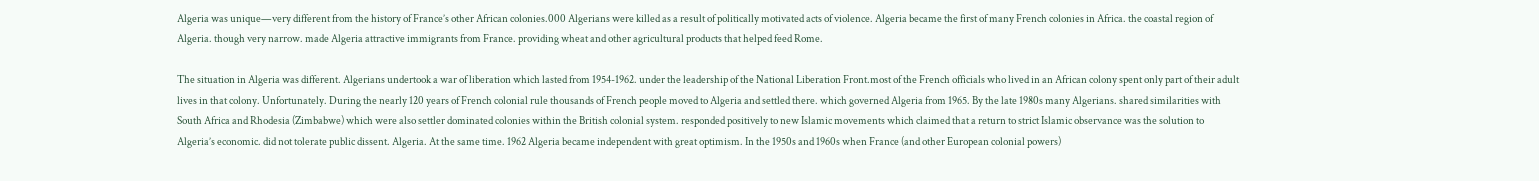Algeria was unique—very different from the history of France’s other African colonies.000 Algerians were killed as a result of politically motivated acts of violence. Algeria became the first of many French colonies in Africa. the coastal region of Algeria. though very narrow. made Algeria attractive immigrants from France. providing wheat and other agricultural products that helped feed Rome.

The situation in Algeria was different. Algerians undertook a war of liberation which lasted from 1954-1962. under the leadership of the National Liberation Front.most of the French officials who lived in an African colony spent only part of their adult lives in that colony. Unfortunately. During the nearly 120 years of French colonial rule thousands of French people moved to Algeria and settled there. which governed Algeria from 1965. By the late 1980s many Algerians. shared similarities with South Africa and Rhodesia (Zimbabwe) which were also settler dominated colonies within the British colonial system. responded positively to new Islamic movements which claimed that a return to strict Islamic observance was the solution to Algeria’s economic. did not tolerate public dissent. Algeria. At the same time. 1962 Algeria became independent with great optimism. In the 1950s and 1960s when France (and other European colonial powers)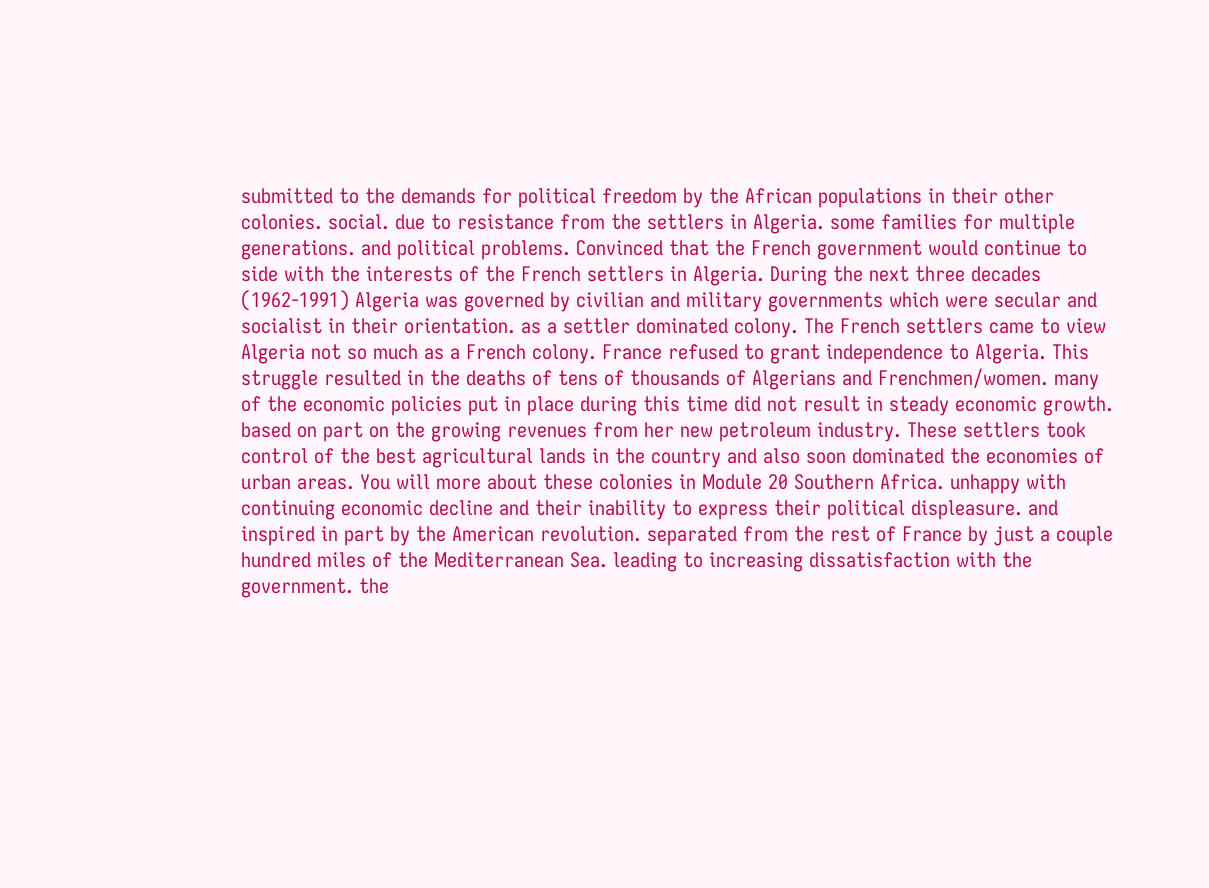submitted to the demands for political freedom by the African populations in their other colonies. social. due to resistance from the settlers in Algeria. some families for multiple generations. and political problems. Convinced that the French government would continue to side with the interests of the French settlers in Algeria. During the next three decades (1962-1991) Algeria was governed by civilian and military governments which were secular and socialist in their orientation. as a settler dominated colony. The French settlers came to view Algeria not so much as a French colony. France refused to grant independence to Algeria. This struggle resulted in the deaths of tens of thousands of Algerians and Frenchmen/women. many of the economic policies put in place during this time did not result in steady economic growth. based on part on the growing revenues from her new petroleum industry. These settlers took control of the best agricultural lands in the country and also soon dominated the economies of urban areas. You will more about these colonies in Module 20 Southern Africa. unhappy with continuing economic decline and their inability to express their political displeasure. and inspired in part by the American revolution. separated from the rest of France by just a couple hundred miles of the Mediterranean Sea. leading to increasing dissatisfaction with the government. the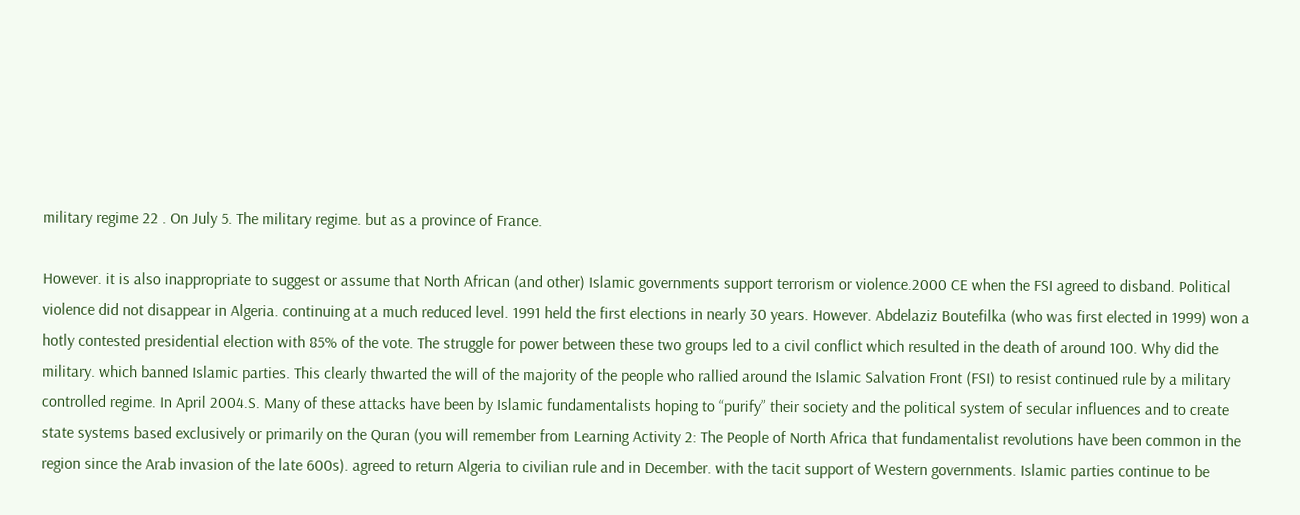military regime 22 . On July 5. The military regime. but as a province of France.

However. it is also inappropriate to suggest or assume that North African (and other) Islamic governments support terrorism or violence.2000 CE when the FSI agreed to disband. Political violence did not disappear in Algeria. continuing at a much reduced level. 1991 held the first elections in nearly 30 years. However. Abdelaziz Boutefilka (who was first elected in 1999) won a hotly contested presidential election with 85% of the vote. The struggle for power between these two groups led to a civil conflict which resulted in the death of around 100. Why did the military. which banned Islamic parties. This clearly thwarted the will of the majority of the people who rallied around the Islamic Salvation Front (FSI) to resist continued rule by a military controlled regime. In April 2004.S. Many of these attacks have been by Islamic fundamentalists hoping to “purify” their society and the political system of secular influences and to create state systems based exclusively or primarily on the Quran (you will remember from Learning Activity 2: The People of North Africa that fundamentalist revolutions have been common in the region since the Arab invasion of the late 600s). agreed to return Algeria to civilian rule and in December. with the tacit support of Western governments. Islamic parties continue to be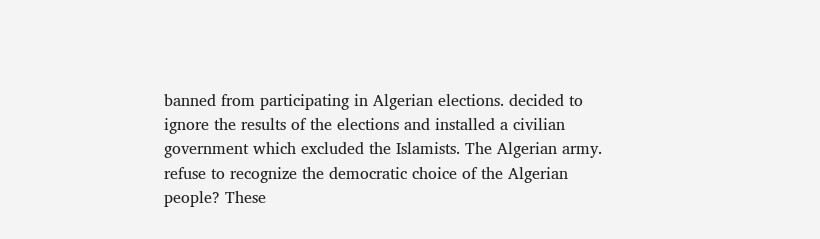banned from participating in Algerian elections. decided to ignore the results of the elections and installed a civilian government which excluded the Islamists. The Algerian army. refuse to recognize the democratic choice of the Algerian people? These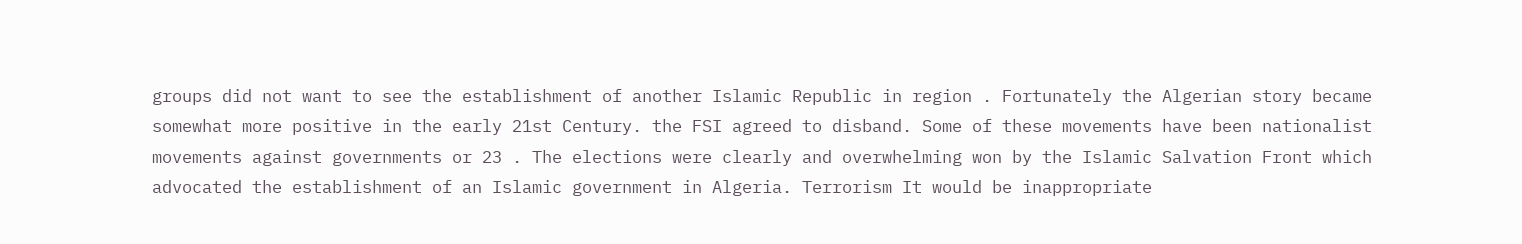groups did not want to see the establishment of another Islamic Republic in region . Fortunately the Algerian story became somewhat more positive in the early 21st Century. the FSI agreed to disband. Some of these movements have been nationalist movements against governments or 23 . The elections were clearly and overwhelming won by the Islamic Salvation Front which advocated the establishment of an Islamic government in Algeria. Terrorism It would be inappropriate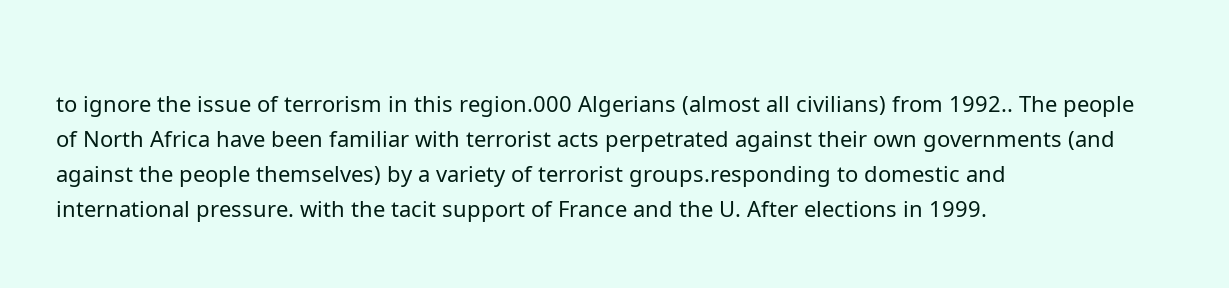to ignore the issue of terrorism in this region.000 Algerians (almost all civilians) from 1992.. The people of North Africa have been familiar with terrorist acts perpetrated against their own governments (and against the people themselves) by a variety of terrorist groups.responding to domestic and international pressure. with the tacit support of France and the U. After elections in 1999.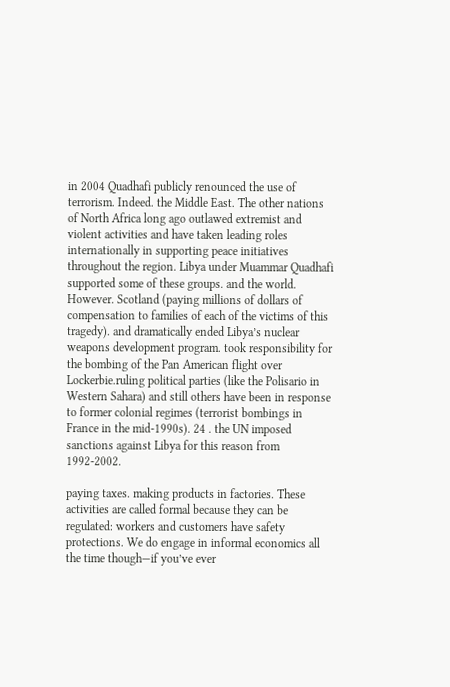in 2004 Quadhafi publicly renounced the use of terrorism. Indeed. the Middle East. The other nations of North Africa long ago outlawed extremist and violent activities and have taken leading roles internationally in supporting peace initiatives throughout the region. Libya under Muammar Quadhafi supported some of these groups. and the world. However. Scotland (paying millions of dollars of compensation to families of each of the victims of this tragedy). and dramatically ended Libya’s nuclear weapons development program. took responsibility for the bombing of the Pan American flight over Lockerbie.ruling political parties (like the Polisario in Western Sahara) and still others have been in response to former colonial regimes (terrorist bombings in France in the mid-1990s). 24 . the UN imposed sanctions against Libya for this reason from 1992-2002.

paying taxes. making products in factories. These activities are called formal because they can be regulated: workers and customers have safety protections. We do engage in informal economics all the time though—if you’ve ever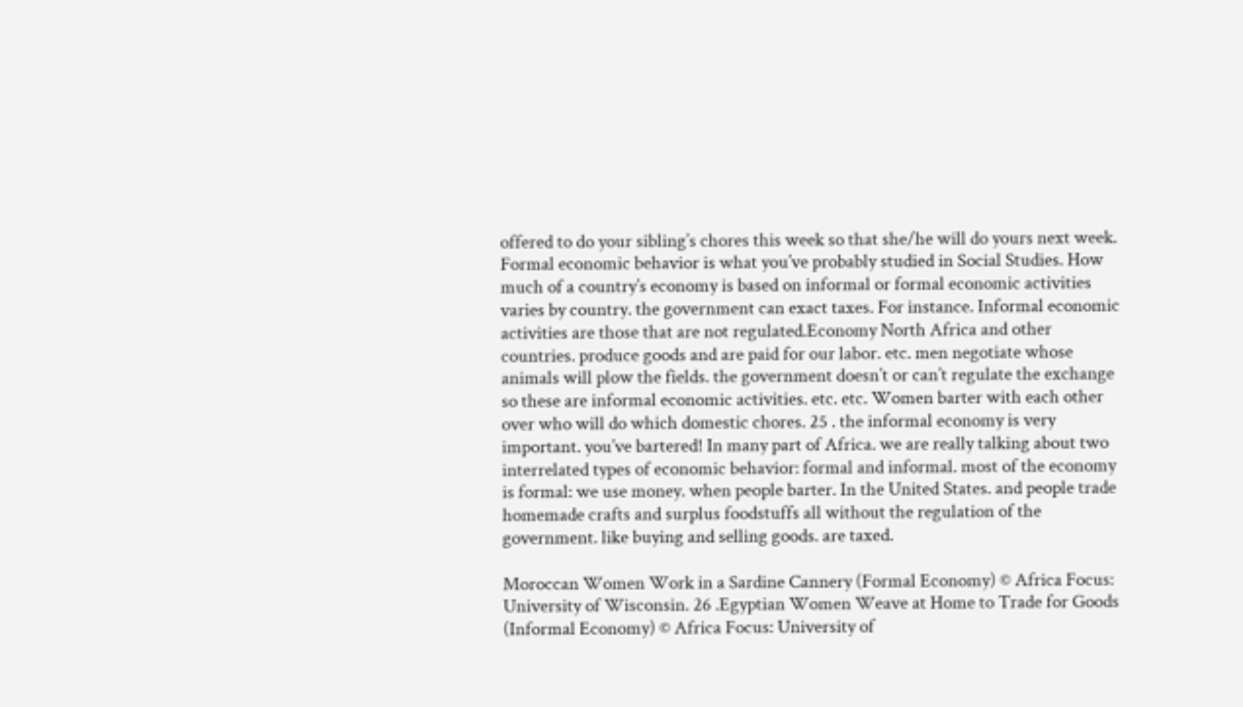offered to do your sibling’s chores this week so that she/he will do yours next week. Formal economic behavior is what you’ve probably studied in Social Studies. How much of a country’s economy is based on informal or formal economic activities varies by country. the government can exact taxes. For instance. Informal economic activities are those that are not regulated.Economy North Africa and other countries. produce goods and are paid for our labor. etc. men negotiate whose animals will plow the fields. the government doesn’t or can’t regulate the exchange so these are informal economic activities. etc. etc. Women barter with each other over who will do which domestic chores. 25 . the informal economy is very important. you’ve bartered! In many part of Africa. we are really talking about two interrelated types of economic behavior: formal and informal. most of the economy is formal: we use money. when people barter. In the United States. and people trade homemade crafts and surplus foodstuffs all without the regulation of the government. like buying and selling goods. are taxed.

Moroccan Women Work in a Sardine Cannery (Formal Economy) © Africa Focus: University of Wisconsin. 26 .Egyptian Women Weave at Home to Trade for Goods (Informal Economy) © Africa Focus: University of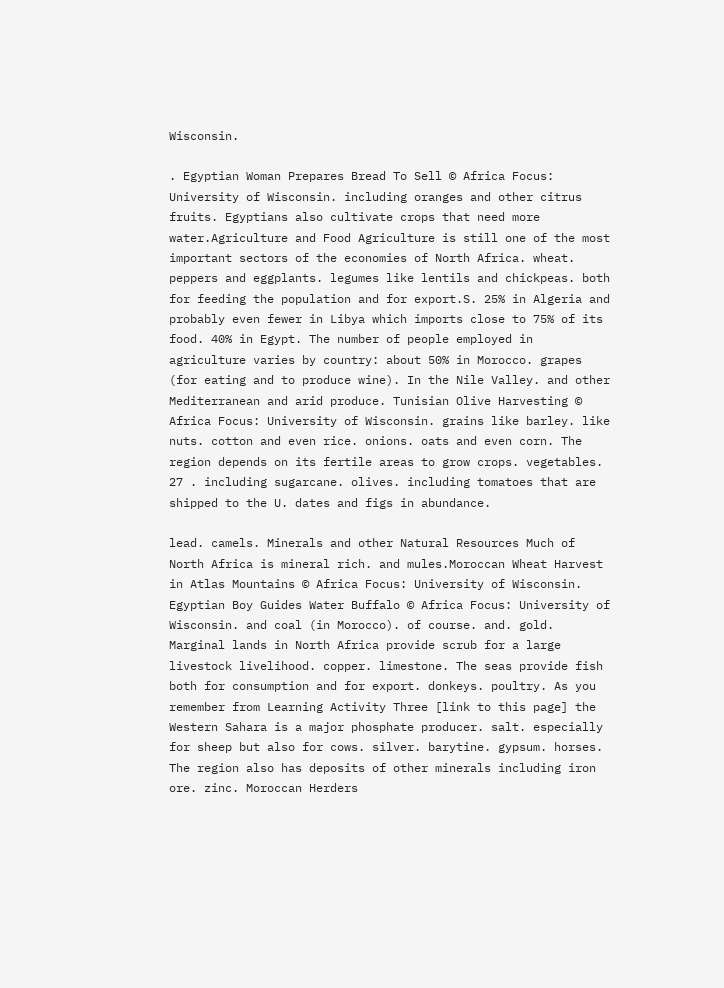Wisconsin.

. Egyptian Woman Prepares Bread To Sell © Africa Focus: University of Wisconsin. including oranges and other citrus fruits. Egyptians also cultivate crops that need more water.Agriculture and Food Agriculture is still one of the most important sectors of the economies of North Africa. wheat. peppers and eggplants. legumes like lentils and chickpeas. both for feeding the population and for export.S. 25% in Algeria and probably even fewer in Libya which imports close to 75% of its food. 40% in Egypt. The number of people employed in agriculture varies by country: about 50% in Morocco. grapes (for eating and to produce wine). In the Nile Valley. and other Mediterranean and arid produce. Tunisian Olive Harvesting © Africa Focus: University of Wisconsin. grains like barley. like nuts. cotton and even rice. onions. oats and even corn. The region depends on its fertile areas to grow crops. vegetables. 27 . including sugarcane. olives. including tomatoes that are shipped to the U. dates and figs in abundance.

lead. camels. Minerals and other Natural Resources Much of North Africa is mineral rich. and mules.Moroccan Wheat Harvest in Atlas Mountains © Africa Focus: University of Wisconsin. Egyptian Boy Guides Water Buffalo © Africa Focus: University of Wisconsin. and coal (in Morocco). of course. and. gold. Marginal lands in North Africa provide scrub for a large livestock livelihood. copper. limestone. The seas provide fish both for consumption and for export. donkeys. poultry. As you remember from Learning Activity Three [link to this page] the Western Sahara is a major phosphate producer. salt. especially for sheep but also for cows. silver. barytine. gypsum. horses. The region also has deposits of other minerals including iron ore. zinc. Moroccan Herders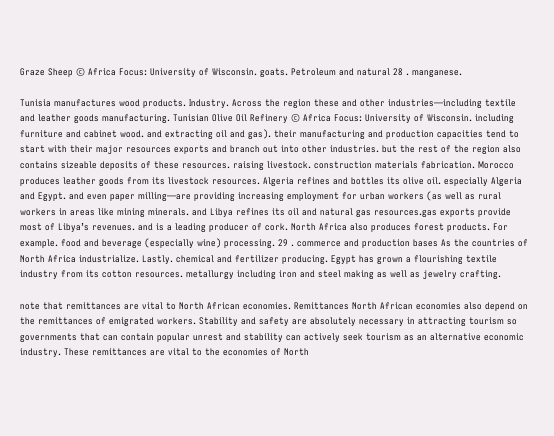Graze Sheep © Africa Focus: University of Wisconsin. goats. Petroleum and natural 28 . manganese.

Tunisia manufactures wood products. Industry. Across the region these and other industries—including textile and leather goods manufacturing. Tunisian Olive Oil Refinery © Africa Focus: University of Wisconsin. including furniture and cabinet wood. and extracting oil and gas). their manufacturing and production capacities tend to start with their major resources exports and branch out into other industries. but the rest of the region also contains sizeable deposits of these resources. raising livestock. construction materials fabrication. Morocco produces leather goods from its livestock resources. Algeria refines and bottles its olive oil. especially Algeria and Egypt. and even paper milling—are providing increasing employment for urban workers (as well as rural workers in areas like mining minerals. and Libya refines its oil and natural gas resources.gas exports provide most of Libya’s revenues. and is a leading producer of cork. North Africa also produces forest products. For example. food and beverage (especially wine) processing. 29 . commerce and production bases As the countries of North Africa industrialize. Lastly. chemical and fertilizer producing. Egypt has grown a flourishing textile industry from its cotton resources. metallurgy including iron and steel making as well as jewelry crafting.

note that remittances are vital to North African economies. Remittances North African economies also depend on the remittances of emigrated workers. Stability and safety are absolutely necessary in attracting tourism so governments that can contain popular unrest and stability can actively seek tourism as an alternative economic industry. These remittances are vital to the economies of North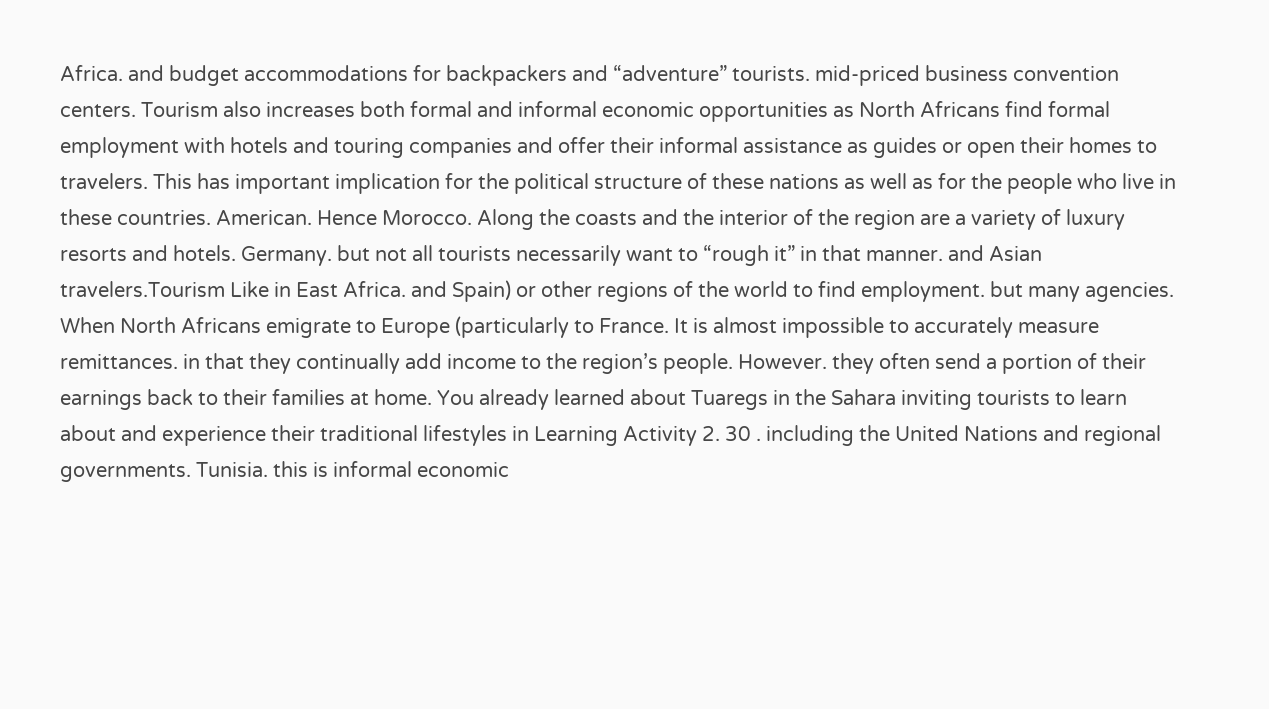Africa. and budget accommodations for backpackers and “adventure” tourists. mid-priced business convention centers. Tourism also increases both formal and informal economic opportunities as North Africans find formal employment with hotels and touring companies and offer their informal assistance as guides or open their homes to travelers. This has important implication for the political structure of these nations as well as for the people who live in these countries. American. Hence Morocco. Along the coasts and the interior of the region are a variety of luxury resorts and hotels. Germany. but not all tourists necessarily want to “rough it” in that manner. and Asian travelers.Tourism Like in East Africa. and Spain) or other regions of the world to find employment. but many agencies. When North Africans emigrate to Europe (particularly to France. It is almost impossible to accurately measure remittances. in that they continually add income to the region’s people. However. they often send a portion of their earnings back to their families at home. You already learned about Tuaregs in the Sahara inviting tourists to learn about and experience their traditional lifestyles in Learning Activity 2. 30 . including the United Nations and regional governments. Tunisia. this is informal economic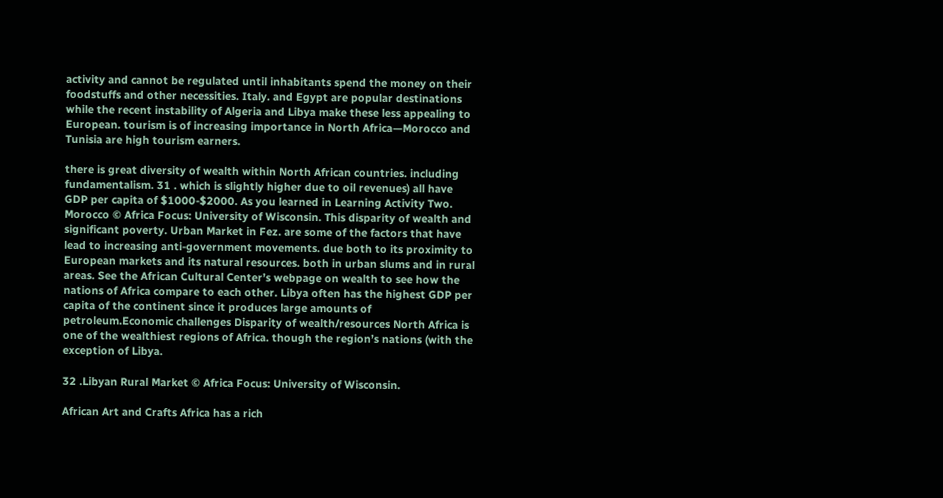activity and cannot be regulated until inhabitants spend the money on their foodstuffs and other necessities. Italy. and Egypt are popular destinations while the recent instability of Algeria and Libya make these less appealing to European. tourism is of increasing importance in North Africa—Morocco and Tunisia are high tourism earners.

there is great diversity of wealth within North African countries. including fundamentalism. 31 . which is slightly higher due to oil revenues) all have GDP per capita of $1000-$2000. As you learned in Learning Activity Two. Morocco © Africa Focus: University of Wisconsin. This disparity of wealth and significant poverty. Urban Market in Fez. are some of the factors that have lead to increasing anti-government movements. due both to its proximity to European markets and its natural resources. both in urban slums and in rural areas. See the African Cultural Center’s webpage on wealth to see how the nations of Africa compare to each other. Libya often has the highest GDP per capita of the continent since it produces large amounts of petroleum.Economic challenges Disparity of wealth/resources North Africa is one of the wealthiest regions of Africa. though the region’s nations (with the exception of Libya.

32 .Libyan Rural Market © Africa Focus: University of Wisconsin.

African Art and Crafts Africa has a rich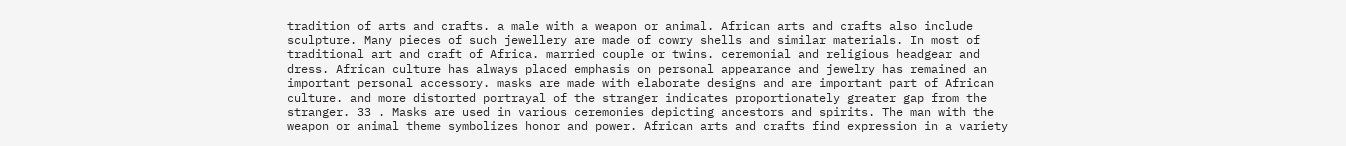tradition of arts and crafts. a male with a weapon or animal. African arts and crafts also include sculpture. Many pieces of such jewellery are made of cowry shells and similar materials. In most of traditional art and craft of Africa. married couple or twins. ceremonial and religious headgear and dress. African culture has always placed emphasis on personal appearance and jewelry has remained an important personal accessory. masks are made with elaborate designs and are important part of African culture. and more distorted portrayal of the stranger indicates proportionately greater gap from the stranger. 33 . Masks are used in various ceremonies depicting ancestors and spirits. The man with the weapon or animal theme symbolizes honor and power. African arts and crafts find expression in a variety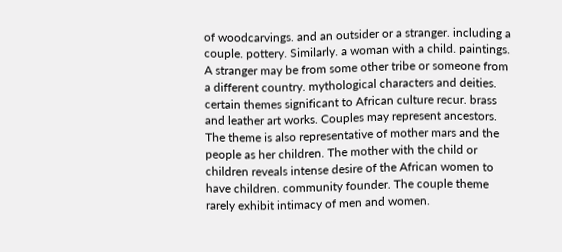of woodcarvings. and an outsider or a stranger. including a couple. pottery. Similarly. a woman with a child. paintings. A stranger may be from some other tribe or someone from a different country. mythological characters and deities. certain themes significant to African culture recur. brass and leather art works. Couples may represent ancestors. The theme is also representative of mother mars and the people as her children. The mother with the child or children reveals intense desire of the African women to have children. community founder. The couple theme rarely exhibit intimacy of men and women.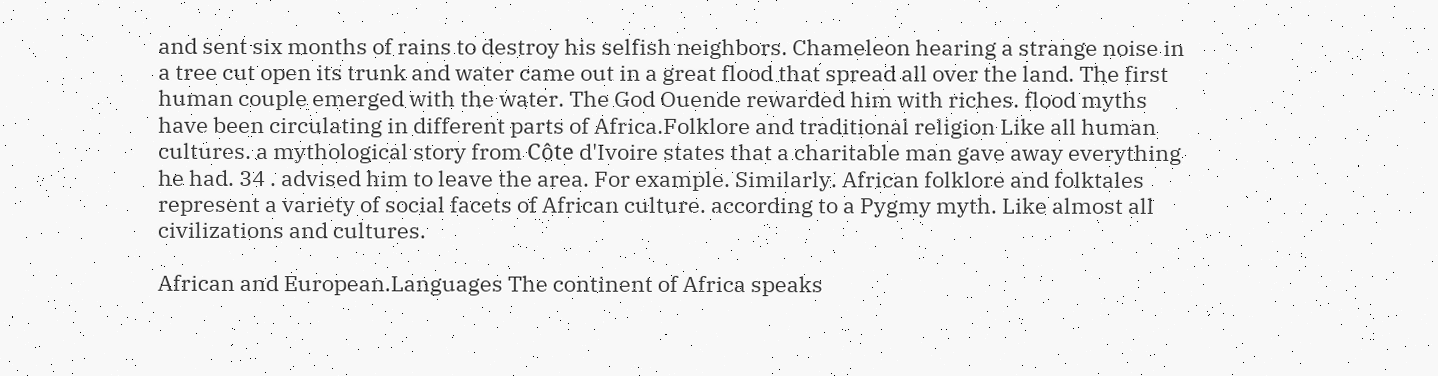and sent six months of rains to destroy his selfish neighbors. Chameleon hearing a strange noise in a tree cut open its trunk and water came out in a great flood that spread all over the land. The first human couple emerged with the water. The God Ouende rewarded him with riches. flood myths have been circulating in different parts of Africa.Folklore and traditional religion Like all human cultures. a mythological story from Côte d'Ivoire states that a charitable man gave away everything he had. 34 . advised him to leave the area. For example. Similarly. African folklore and folktales represent a variety of social facets of African culture. according to a Pygmy myth. Like almost all civilizations and cultures.

African and European.Languages The continent of Africa speaks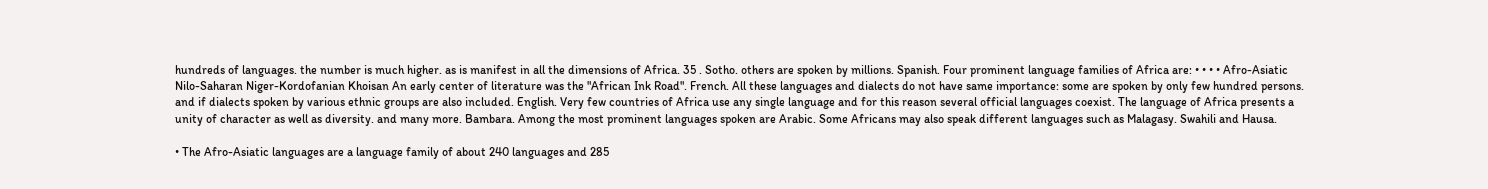hundreds of languages. the number is much higher. as is manifest in all the dimensions of Africa. 35 . Sotho. others are spoken by millions. Spanish. Four prominent language families of Africa are: • • • • Afro-Asiatic Nilo-Saharan Niger-Kordofanian Khoisan An early center of literature was the "African Ink Road". French. All these languages and dialects do not have same importance: some are spoken by only few hundred persons. and if dialects spoken by various ethnic groups are also included. English. Very few countries of Africa use any single language and for this reason several official languages coexist. The language of Africa presents a unity of character as well as diversity. and many more. Bambara. Among the most prominent languages spoken are Arabic. Some Africans may also speak different languages such as Malagasy. Swahili and Hausa.

• The Afro-Asiatic languages are a language family of about 240 languages and 285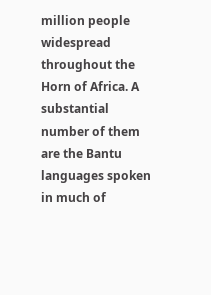million people widespread throughout the Horn of Africa. A substantial number of them are the Bantu languages spoken in much of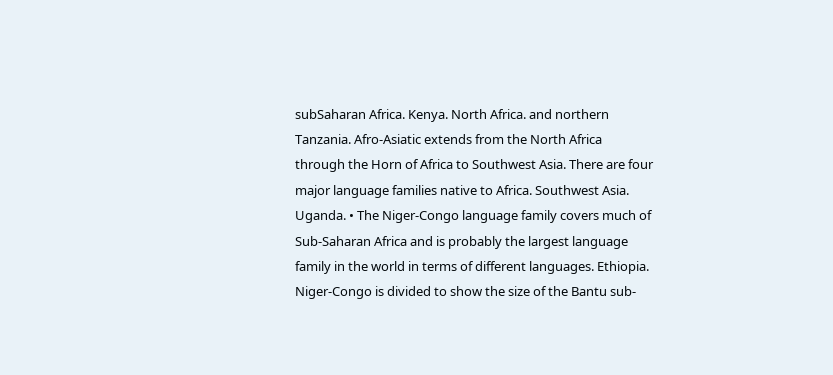subSaharan Africa. Kenya. North Africa. and northern Tanzania. Afro-Asiatic extends from the North Africa through the Horn of Africa to Southwest Asia. There are four major language families native to Africa. Southwest Asia. Uganda. • The Niger-Congo language family covers much of Sub-Saharan Africa and is probably the largest language family in the world in terms of different languages. Ethiopia. Niger-Congo is divided to show the size of the Bantu sub-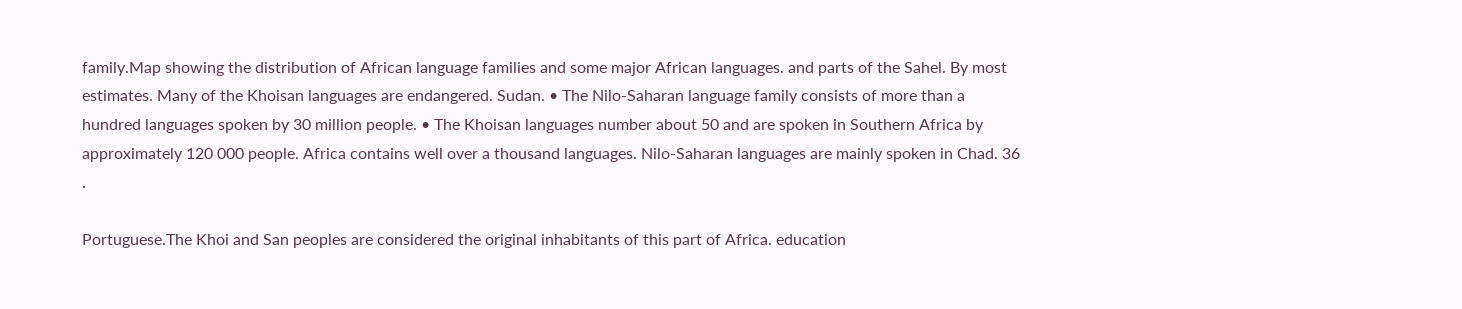family.Map showing the distribution of African language families and some major African languages. and parts of the Sahel. By most estimates. Many of the Khoisan languages are endangered. Sudan. • The Nilo-Saharan language family consists of more than a hundred languages spoken by 30 million people. • The Khoisan languages number about 50 and are spoken in Southern Africa by approximately 120 000 people. Africa contains well over a thousand languages. Nilo-Saharan languages are mainly spoken in Chad. 36 .

Portuguese.The Khoi and San peoples are considered the original inhabitants of this part of Africa. education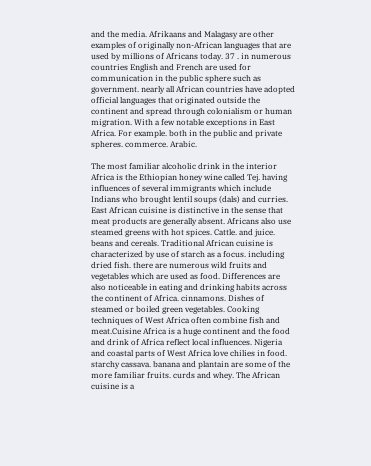and the media. Afrikaans and Malagasy are other examples of originally non-African languages that are used by millions of Africans today. 37 . in numerous countries English and French are used for communication in the public sphere such as government. nearly all African countries have adopted official languages that originated outside the continent and spread through colonialism or human migration. With a few notable exceptions in East Africa. For example. both in the public and private spheres. commerce. Arabic.

The most familiar alcoholic drink in the interior Africa is the Ethiopian honey wine called Tej. having influences of several immigrants which include Indians who brought lentil soups (dals) and curries. East African cuisine is distinctive in the sense that meat products are generally absent. Africans also use steamed greens with hot spices. Cattle. and juice. beans and cereals. Traditional African cuisine is characterized by use of starch as a focus. including dried fish. there are numerous wild fruits and vegetables which are used as food. Differences are also noticeable in eating and drinking habits across the continent of Africa. cinnamons. Dishes of steamed or boiled green vegetables. Cooking techniques of West Africa often combine fish and meat.Cuisine Africa is a huge continent and the food and drink of Africa reflect local influences. Nigeria and coastal parts of West Africa love chilies in food. starchy cassava. banana and plantain are some of the more familiar fruits. curds and whey. The African cuisine is a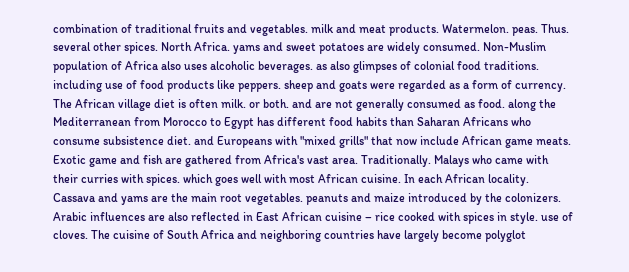combination of traditional fruits and vegetables. milk and meat products. Watermelon. peas. Thus. several other spices. North Africa. yams and sweet potatoes are widely consumed. Non-Muslim population of Africa also uses alcoholic beverages. as also glimpses of colonial food traditions. including use of food products like peppers. sheep and goats were regarded as a form of currency. The African village diet is often milk. or both. and are not generally consumed as food. along the Mediterranean from Morocco to Egypt has different food habits than Saharan Africans who consume subsistence diet. and Europeans with "mixed grills" that now include African game meats. Exotic game and fish are gathered from Africa's vast area. Traditionally. Malays who came with their curries with spices. which goes well with most African cuisine. In each African locality. Cassava and yams are the main root vegetables. peanuts and maize introduced by the colonizers. Arabic influences are also reflected in East African cuisine – rice cooked with spices in style. use of cloves. The cuisine of South Africa and neighboring countries have largely become polyglot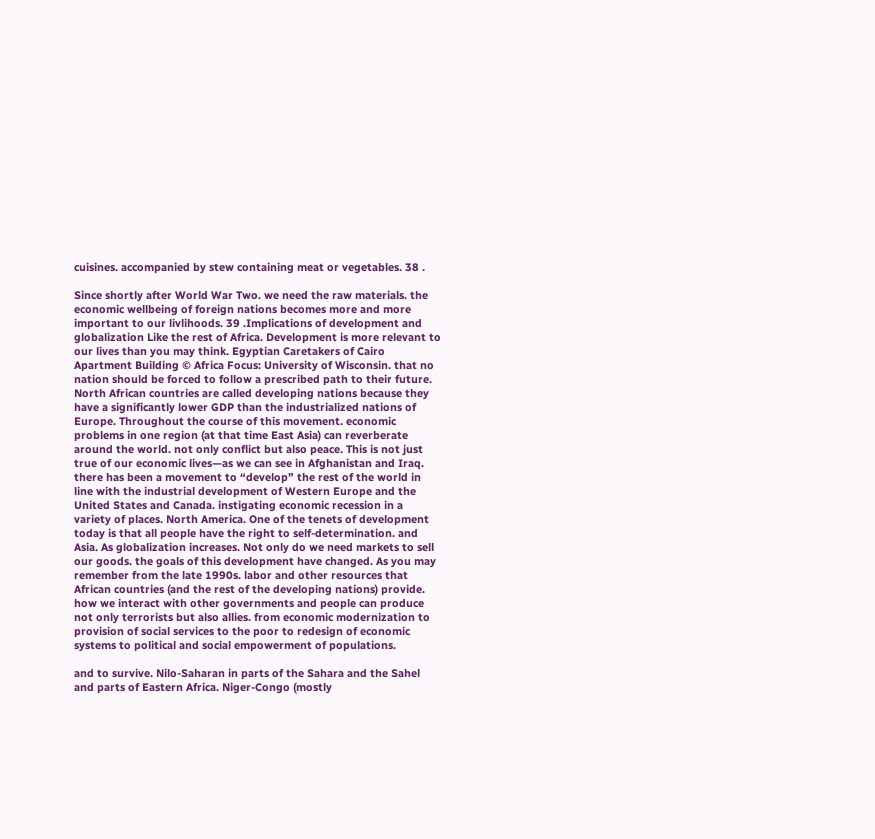cuisines. accompanied by stew containing meat or vegetables. 38 .

Since shortly after World War Two. we need the raw materials. the economic wellbeing of foreign nations becomes more and more important to our livlihoods. 39 .Implications of development and globalization Like the rest of Africa. Development is more relevant to our lives than you may think. Egyptian Caretakers of Cairo Apartment Building © Africa Focus: University of Wisconsin. that no nation should be forced to follow a prescribed path to their future. North African countries are called developing nations because they have a significantly lower GDP than the industrialized nations of Europe. Throughout the course of this movement. economic problems in one region (at that time East Asia) can reverberate around the world. not only conflict but also peace. This is not just true of our economic lives—as we can see in Afghanistan and Iraq. there has been a movement to “develop” the rest of the world in line with the industrial development of Western Europe and the United States and Canada. instigating economic recession in a variety of places. North America. One of the tenets of development today is that all people have the right to self-determination. and Asia. As globalization increases. Not only do we need markets to sell our goods. the goals of this development have changed. As you may remember from the late 1990s. labor and other resources that African countries (and the rest of the developing nations) provide. how we interact with other governments and people can produce not only terrorists but also allies. from economic modernization to provision of social services to the poor to redesign of economic systems to political and social empowerment of populations.

and to survive. Nilo-Saharan in parts of the Sahara and the Sahel and parts of Eastern Africa. Niger-Congo (mostly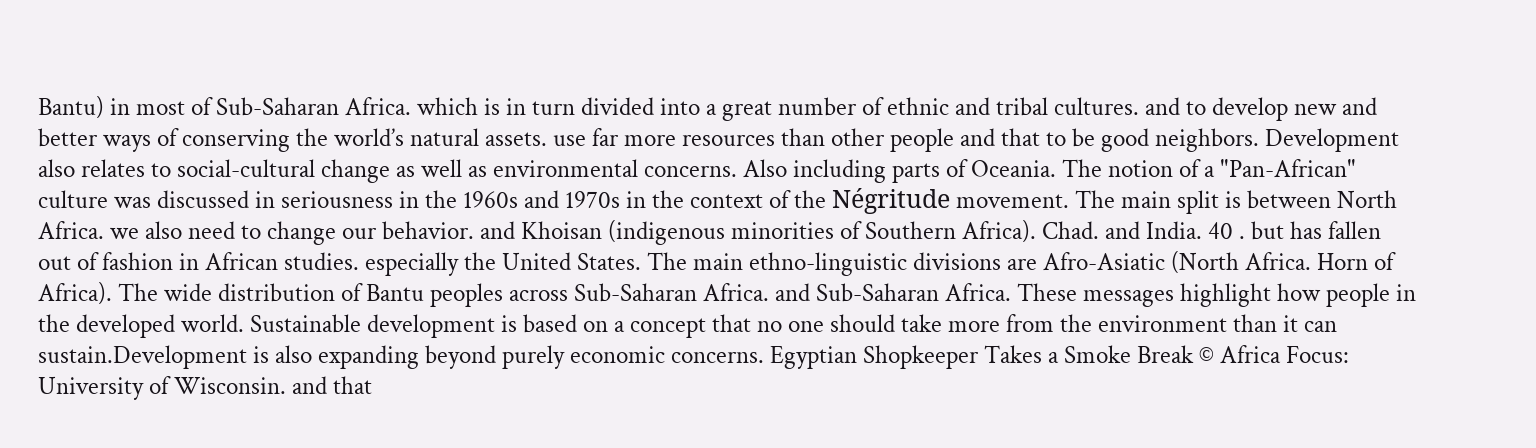Bantu) in most of Sub-Saharan Africa. which is in turn divided into a great number of ethnic and tribal cultures. and to develop new and better ways of conserving the world’s natural assets. use far more resources than other people and that to be good neighbors. Development also relates to social-cultural change as well as environmental concerns. Also including parts of Oceania. The notion of a "Pan-African" culture was discussed in seriousness in the 1960s and 1970s in the context of the Négritude movement. The main split is between North Africa. we also need to change our behavior. and Khoisan (indigenous minorities of Southern Africa). Chad. and India. 40 . but has fallen out of fashion in African studies. especially the United States. The main ethno-linguistic divisions are Afro-Asiatic (North Africa. Horn of Africa). The wide distribution of Bantu peoples across Sub-Saharan Africa. and Sub-Saharan Africa. These messages highlight how people in the developed world. Sustainable development is based on a concept that no one should take more from the environment than it can sustain.Development is also expanding beyond purely economic concerns. Egyptian Shopkeeper Takes a Smoke Break © Africa Focus: University of Wisconsin. and that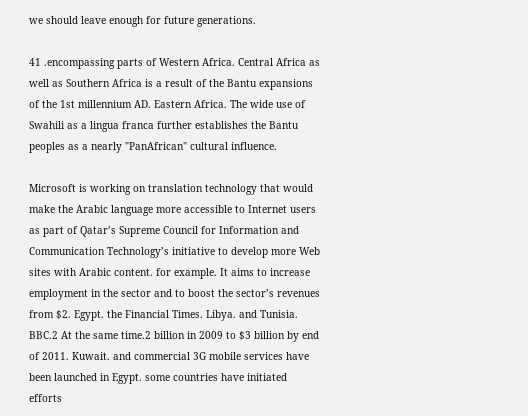we should leave enough for future generations.

41 .encompassing parts of Western Africa. Central Africa as well as Southern Africa is a result of the Bantu expansions of the 1st millennium AD. Eastern Africa. The wide use of Swahili as a lingua franca further establishes the Bantu peoples as a nearly "PanAfrican" cultural influence.

Microsoft is working on translation technology that would make the Arabic language more accessible to Internet users as part of Qatar’s Supreme Council for Information and Communication Technology’s initiative to develop more Web sites with Arabic content. for example. It aims to increase employment in the sector and to boost the sector’s revenues from $2. Egypt. the Financial Times. Libya. and Tunisia. BBC.2 At the same time.2 billion in 2009 to $3 billion by end of 2011. Kuwait. and commercial 3G mobile services have been launched in Egypt. some countries have initiated efforts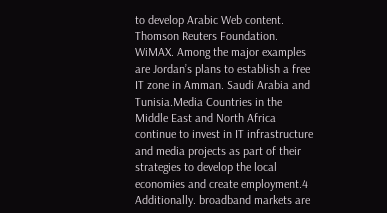to develop Arabic Web content. Thomson Reuters Foundation. WiMAX. Among the major examples are Jordan’s plans to establish a free IT zone in Amman. Saudi Arabia and Tunisia.Media Countries in the Middle East and North Africa continue to invest in IT infrastructure and media projects as part of their strategies to develop the local economies and create employment.4 Additionally. broadband markets are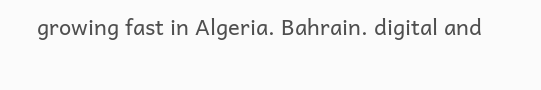growing fast in Algeria. Bahrain. digital and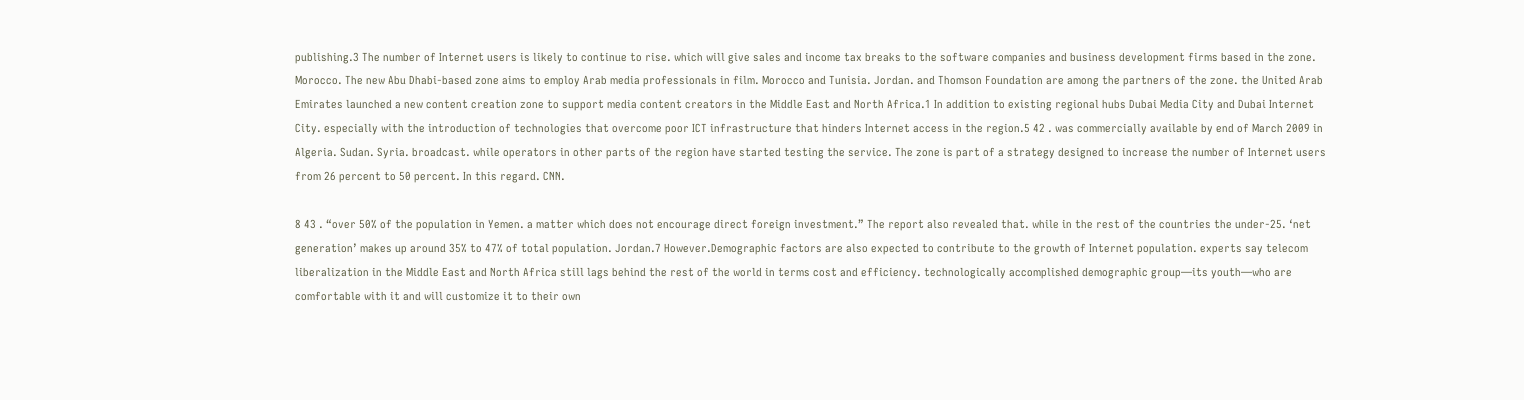publishing.3 The number of Internet users is likely to continue to rise. which will give sales and income tax breaks to the software companies and business development firms based in the zone. Morocco. The new Abu Dhabi-based zone aims to employ Arab media professionals in film. Morocco and Tunisia. Jordan. and Thomson Foundation are among the partners of the zone. the United Arab Emirates launched a new content creation zone to support media content creators in the Middle East and North Africa.1 In addition to existing regional hubs Dubai Media City and Dubai Internet City. especially with the introduction of technologies that overcome poor ICT infrastructure that hinders Internet access in the region.5 42 . was commercially available by end of March 2009 in Algeria. Sudan. Syria. broadcast. while operators in other parts of the region have started testing the service. The zone is part of a strategy designed to increase the number of Internet users from 26 percent to 50 percent. In this regard. CNN.

8 43 . “over 50% of the population in Yemen. a matter which does not encourage direct foreign investment.” The report also revealed that. while in the rest of the countries the under-25. ‘net generation’ makes up around 35% to 47% of total population. Jordan.7 However.Demographic factors are also expected to contribute to the growth of Internet population. experts say telecom liberalization in the Middle East and North Africa still lags behind the rest of the world in terms cost and efficiency. technologically accomplished demographic group—its youth—who are comfortable with it and will customize it to their own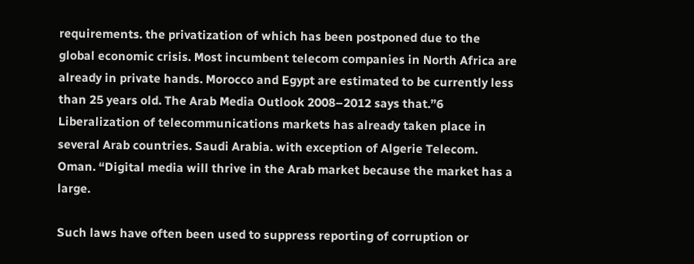requirements. the privatization of which has been postponed due to the global economic crisis. Most incumbent telecom companies in North Africa are already in private hands. Morocco and Egypt are estimated to be currently less than 25 years old. The Arab Media Outlook 2008–2012 says that.”6 Liberalization of telecommunications markets has already taken place in several Arab countries. Saudi Arabia. with exception of Algerie Telecom. Oman. “Digital media will thrive in the Arab market because the market has a large.

Such laws have often been used to suppress reporting of corruption or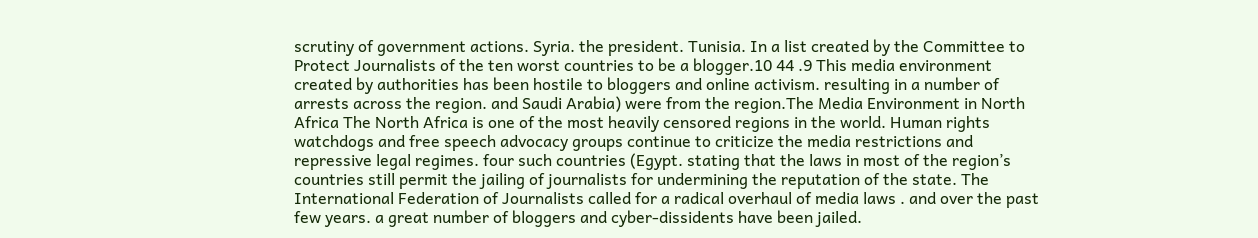scrutiny of government actions. Syria. the president. Tunisia. In a list created by the Committee to Protect Journalists of the ten worst countries to be a blogger.10 44 .9 This media environment created by authorities has been hostile to bloggers and online activism. resulting in a number of arrests across the region. and Saudi Arabia) were from the region.The Media Environment in North Africa The North Africa is one of the most heavily censored regions in the world. Human rights watchdogs and free speech advocacy groups continue to criticize the media restrictions and repressive legal regimes. four such countries (Egypt. stating that the laws in most of the region’s countries still permit the jailing of journalists for undermining the reputation of the state. The International Federation of Journalists called for a radical overhaul of media laws . and over the past few years. a great number of bloggers and cyber-dissidents have been jailed.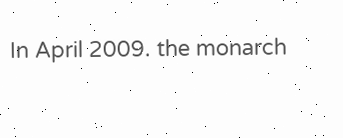In April 2009. the monarch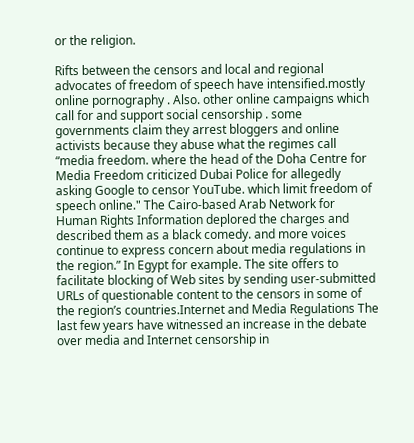or the religion.

Rifts between the censors and local and regional advocates of freedom of speech have intensified.mostly online pornography . Also. other online campaigns which call for and support social censorship . some governments claim they arrest bloggers and online activists because they abuse what the regimes call “media freedom. where the head of the Doha Centre for Media Freedom criticized Dubai Police for allegedly asking Google to censor YouTube. which limit freedom of speech online." The Cairo-based Arab Network for Human Rights Information deplored the charges and described them as a black comedy. and more voices continue to express concern about media regulations in the region.” In Egypt for example. The site offers to facilitate blocking of Web sites by sending user-submitted URLs of questionable content to the censors in some of the region’s countries.Internet and Media Regulations The last few years have witnessed an increase in the debate over media and Internet censorship in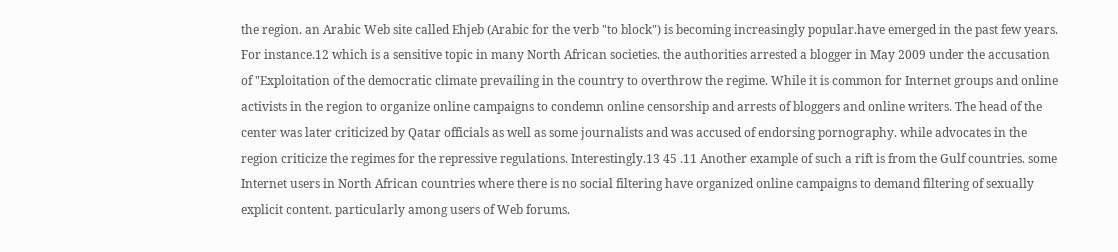the region. an Arabic Web site called Ehjeb (Arabic for the verb "to block") is becoming increasingly popular.have emerged in the past few years. For instance.12 which is a sensitive topic in many North African societies. the authorities arrested a blogger in May 2009 under the accusation of "Exploitation of the democratic climate prevailing in the country to overthrow the regime. While it is common for Internet groups and online activists in the region to organize online campaigns to condemn online censorship and arrests of bloggers and online writers. The head of the center was later criticized by Qatar officials as well as some journalists and was accused of endorsing pornography. while advocates in the region criticize the regimes for the repressive regulations. Interestingly.13 45 .11 Another example of such a rift is from the Gulf countries. some Internet users in North African countries where there is no social filtering have organized online campaigns to demand filtering of sexually explicit content. particularly among users of Web forums.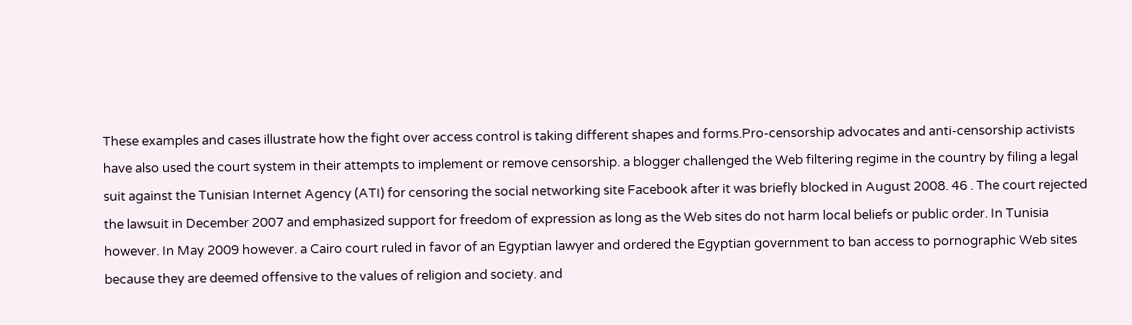These examples and cases illustrate how the fight over access control is taking different shapes and forms.Pro-censorship advocates and anti-censorship activists have also used the court system in their attempts to implement or remove censorship. a blogger challenged the Web filtering regime in the country by filing a legal suit against the Tunisian Internet Agency (ATI) for censoring the social networking site Facebook after it was briefly blocked in August 2008. 46 . The court rejected the lawsuit in December 2007 and emphasized support for freedom of expression as long as the Web sites do not harm local beliefs or public order. In Tunisia however. In May 2009 however. a Cairo court ruled in favor of an Egyptian lawyer and ordered the Egyptian government to ban access to pornographic Web sites because they are deemed offensive to the values of religion and society. and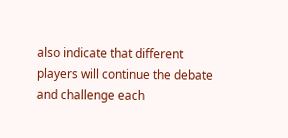also indicate that different players will continue the debate and challenge each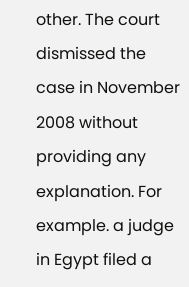other. The court dismissed the case in November 2008 without providing any explanation. For example. a judge in Egypt filed a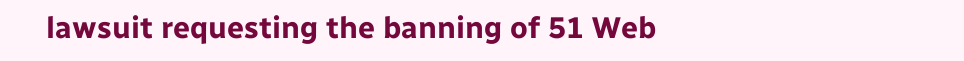lawsuit requesting the banning of 51 Web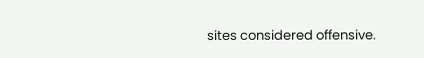sites considered offensive.